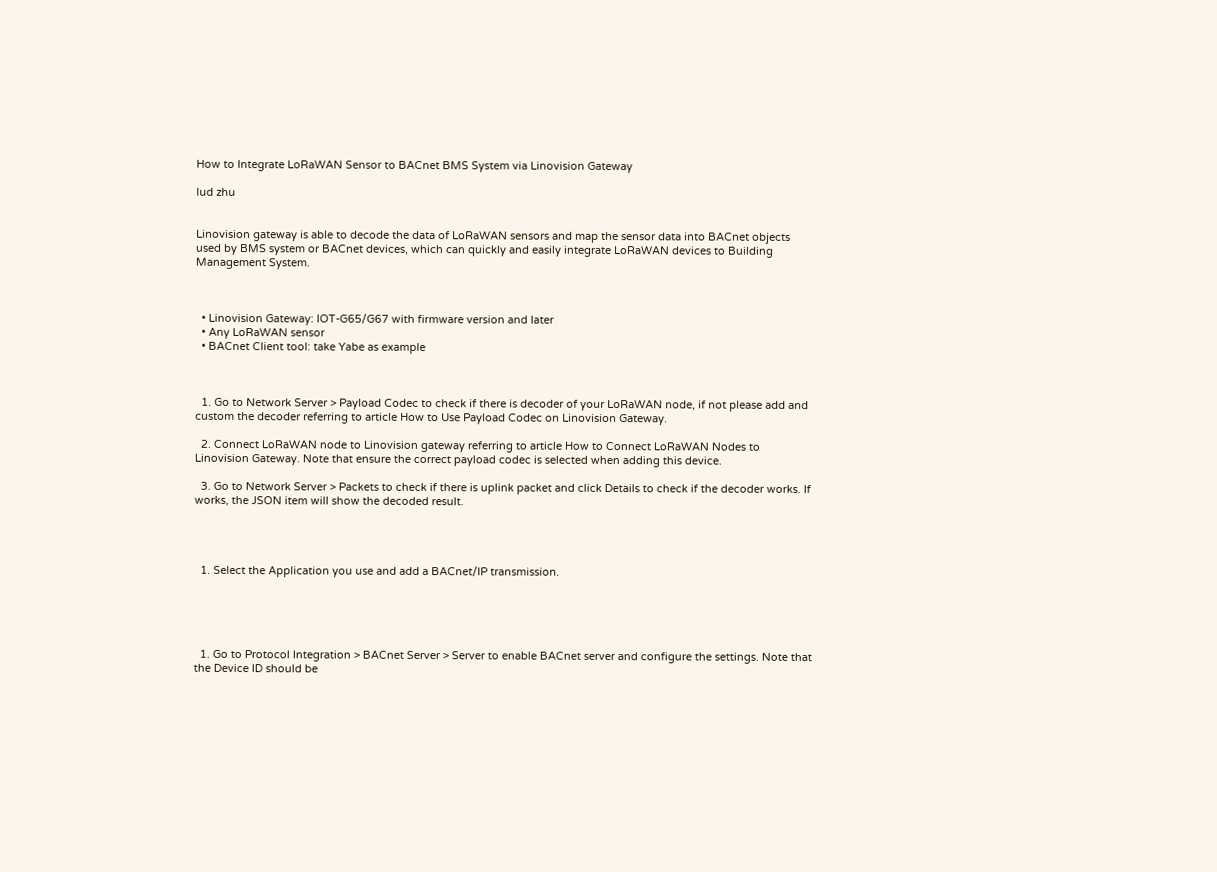How to Integrate LoRaWAN Sensor to BACnet BMS System via Linovision Gateway

lud zhu


Linovision gateway is able to decode the data of LoRaWAN sensors and map the sensor data into BACnet objects used by BMS system or BACnet devices, which can quickly and easily integrate LoRaWAN devices to Building Management System.



  • Linovision Gateway: IOT-G65/G67 with firmware version and later
  • Any LoRaWAN sensor
  • BACnet Client tool: take Yabe as example



  1. Go to Network Server > Payload Codec to check if there is decoder of your LoRaWAN node, if not please add and custom the decoder referring to article How to Use Payload Codec on Linovision Gateway.

  2. Connect LoRaWAN node to Linovision gateway referring to article How to Connect LoRaWAN Nodes to Linovision Gateway. Note that ensure the correct payload codec is selected when adding this device.

  3. Go to Network Server > Packets to check if there is uplink packet and click Details to check if the decoder works. If works, the JSON item will show the decoded result.




  1. Select the Application you use and add a BACnet/IP transmission.





  1. Go to Protocol Integration > BACnet Server > Server to enable BACnet server and configure the settings. Note that the Device ID should be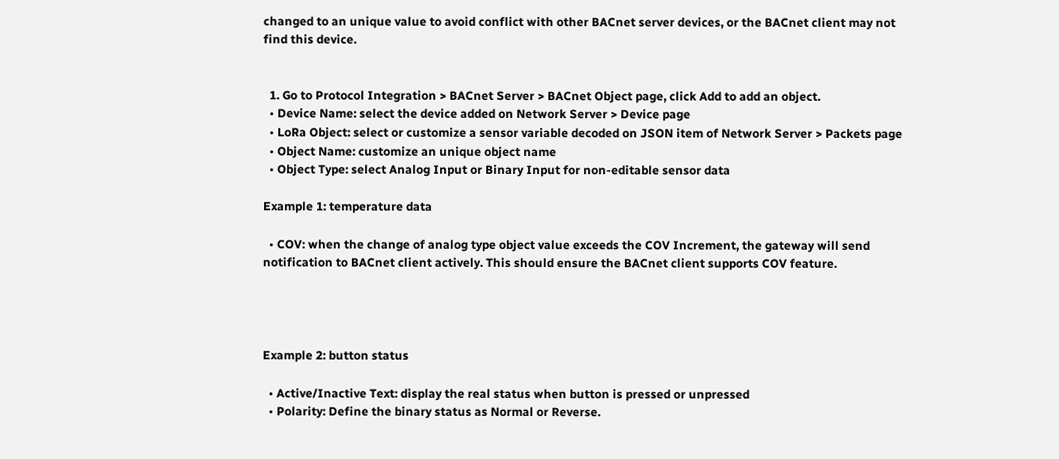changed to an unique value to avoid conflict with other BACnet server devices, or the BACnet client may not find this device.


  1. Go to Protocol Integration > BACnet Server > BACnet Object page, click Add to add an object.
  • Device Name: select the device added on Network Server > Device page
  • LoRa Object: select or customize a sensor variable decoded on JSON item of Network Server > Packets page
  • Object Name: customize an unique object name
  • Object Type: select Analog Input or Binary Input for non-editable sensor data

Example 1: temperature data

  • COV: when the change of analog type object value exceeds the COV Increment, the gateway will send notification to BACnet client actively. This should ensure the BACnet client supports COV feature.




Example 2: button status

  • Active/Inactive Text: display the real status when button is pressed or unpressed
  • Polarity: Define the binary status as Normal or Reverse.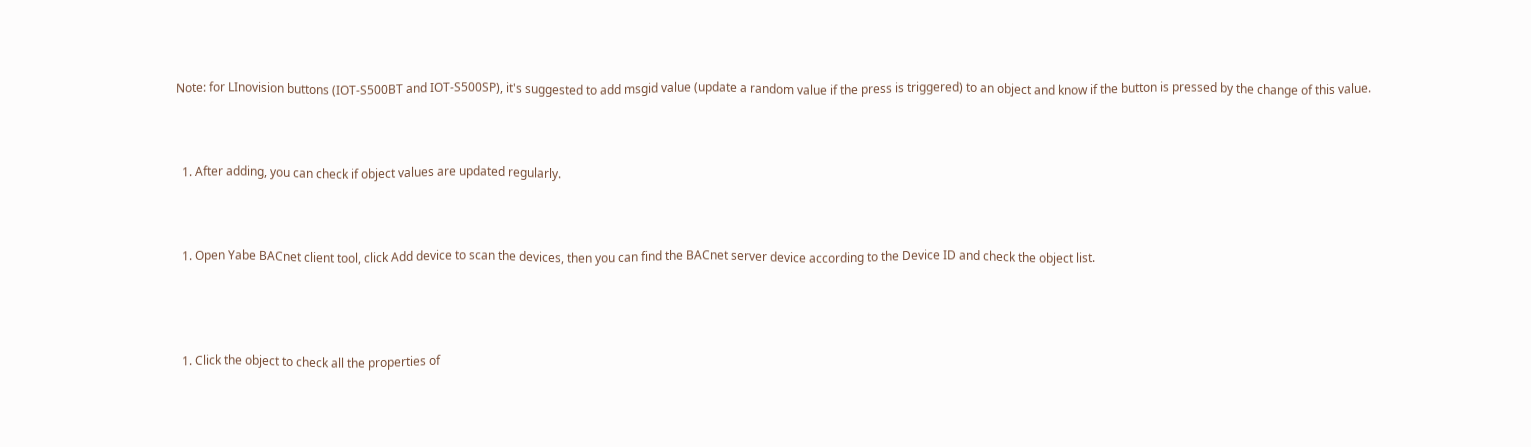Note: for LInovision buttons (IOT-S500BT and IOT-S500SP), it's suggested to add msgid value (update a random value if the press is triggered) to an object and know if the button is pressed by the change of this value.



  1. After adding, you can check if object values are updated regularly.



  1. Open Yabe BACnet client tool, click Add device to scan the devices, then you can find the BACnet server device according to the Device ID and check the object list.




  1. Click the object to check all the properties of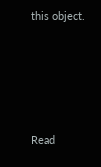this object.





Read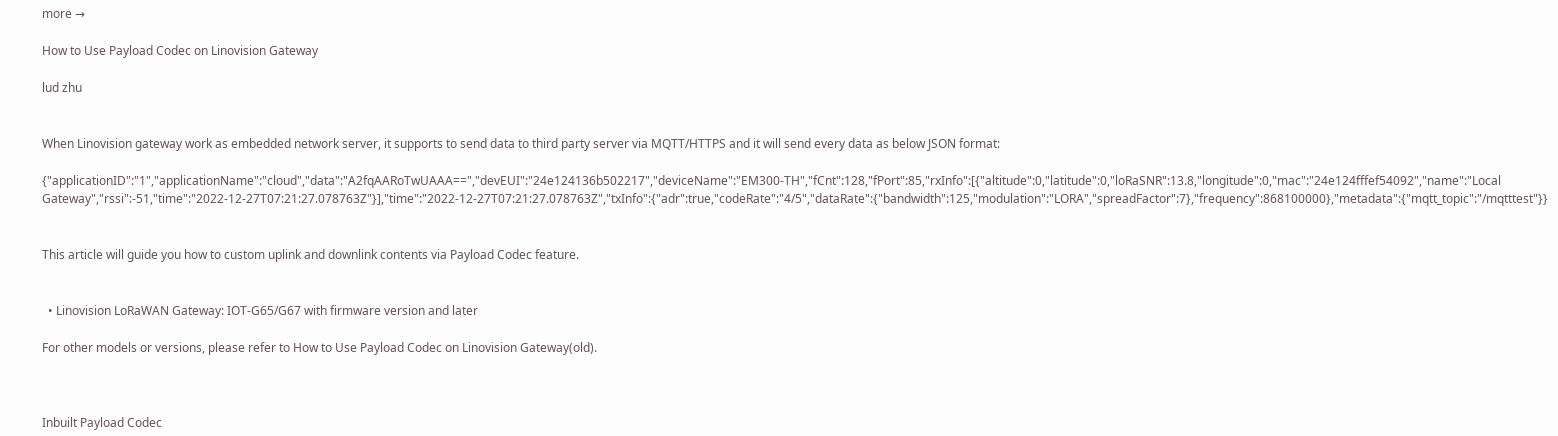more →

How to Use Payload Codec on Linovision Gateway

lud zhu


When Linovision gateway work as embedded network server, it supports to send data to third party server via MQTT/HTTPS and it will send every data as below JSON format:

{"applicationID":"1","applicationName":"cloud","data":"A2fqAARoTwUAAA==","devEUI":"24e124136b502217","deviceName":"EM300-TH","fCnt":128,"fPort":85,"rxInfo":[{"altitude":0,"latitude":0,"loRaSNR":13.8,"longitude":0,"mac":"24e124fffef54092","name":"Local Gateway","rssi":-51,"time":"2022-12-27T07:21:27.078763Z"}],"time":"2022-12-27T07:21:27.078763Z","txInfo":{"adr":true,"codeRate":"4/5","dataRate":{"bandwidth":125,"modulation":"LORA","spreadFactor":7},"frequency":868100000},"metadata":{"mqtt_topic":"/mqtttest"}}


This article will guide you how to custom uplink and downlink contents via Payload Codec feature.


  • Linovision LoRaWAN Gateway: IOT-G65/G67 with firmware version and later

For other models or versions, please refer to How to Use Payload Codec on Linovision Gateway(old).



Inbuilt Payload Codec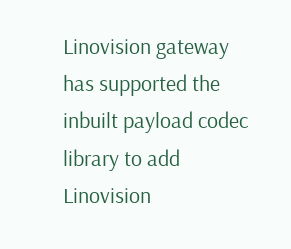Linovision gateway has supported the inbuilt payload codec library to add Linovision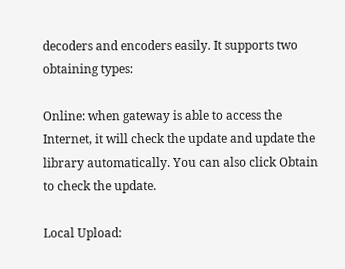decoders and encoders easily. It supports two obtaining types:

Online: when gateway is able to access the Internet, it will check the update and update the library automatically. You can also click Obtain to check the update.

Local Upload: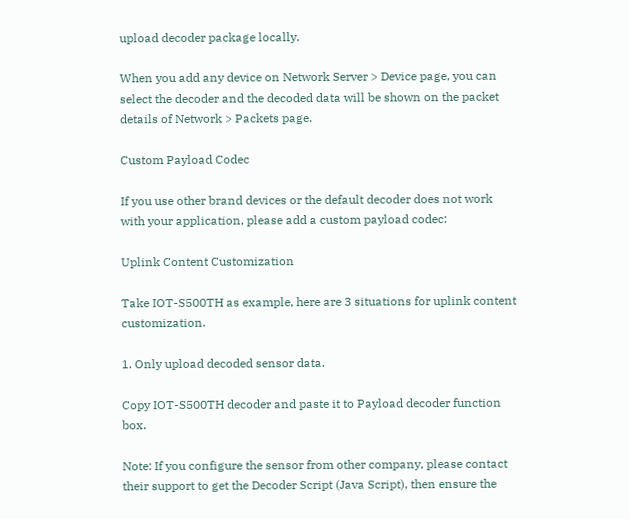upload decoder package locally.

When you add any device on Network Server > Device page, you can select the decoder and the decoded data will be shown on the packet details of Network > Packets page.

Custom Payload Codec

If you use other brand devices or the default decoder does not work with your application, please add a custom payload codec:

Uplink Content Customization

Take IOT-S500TH as example, here are 3 situations for uplink content customization.

1. Only upload decoded sensor data.

Copy IOT-S500TH decoder and paste it to Payload decoder function box.

Note: If you configure the sensor from other company, please contact their support to get the Decoder Script (Java Script), then ensure the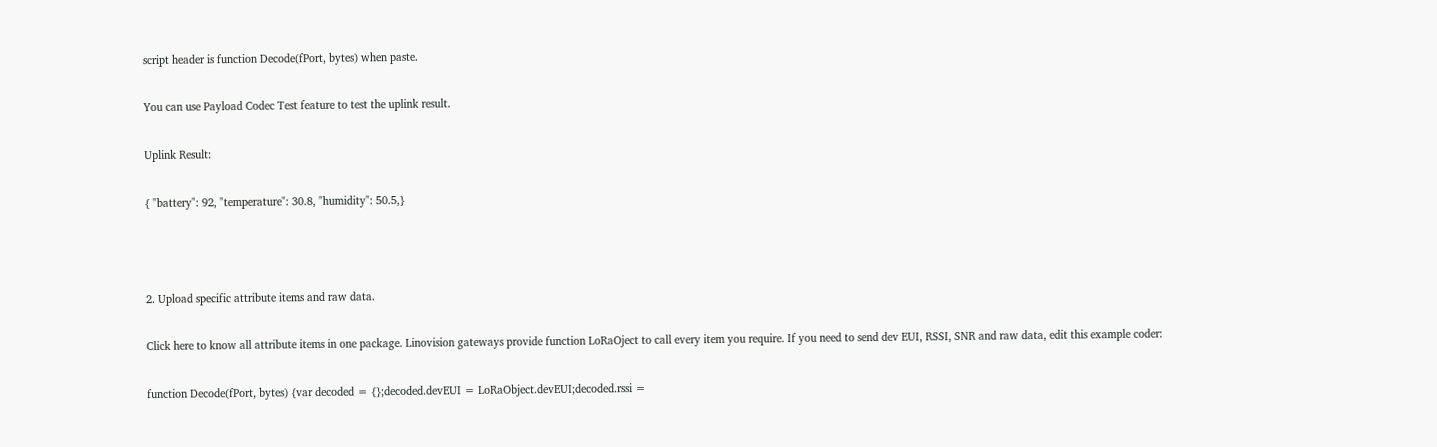script header is function Decode(fPort, bytes) when paste.

You can use Payload Codec Test feature to test the uplink result.

Uplink Result:

{ "battery": 92, "temperature": 30.8, "humidity": 50.5,}



2. Upload specific attribute items and raw data.

Click here to know all attribute items in one package. Linovision gateways provide function LoRaOject to call every item you require. If you need to send dev EUI, RSSI, SNR and raw data, edit this example coder:

function Decode(fPort, bytes) {var decoded = {};decoded.devEUI = LoRaObject.devEUI;decoded.rssi =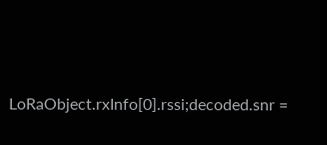LoRaObject.rxInfo[0].rssi;decoded.snr =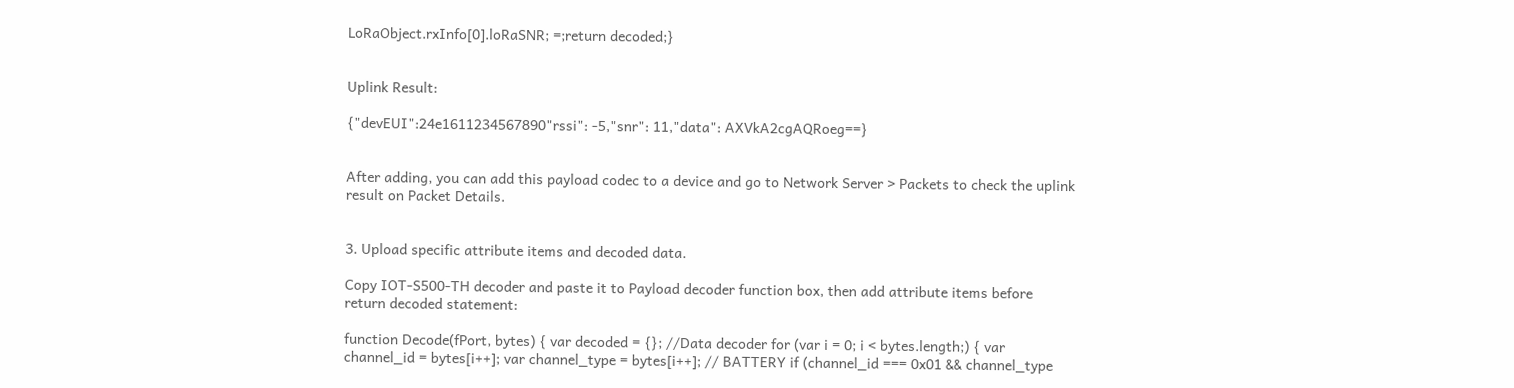LoRaObject.rxInfo[0].loRaSNR; =;return decoded;}


Uplink Result:

{"devEUI":24e1611234567890"rssi": -5,"snr": 11,"data": AXVkA2cgAQRoeg==}


After adding, you can add this payload codec to a device and go to Network Server > Packets to check the uplink result on Packet Details.


3. Upload specific attribute items and decoded data.

Copy IOT-S500-TH decoder and paste it to Payload decoder function box, then add attribute items before return decoded statement:

function Decode(fPort, bytes) { var decoded = {}; //Data decoder for (var i = 0; i < bytes.length;) { var channel_id = bytes[i++]; var channel_type = bytes[i++]; // BATTERY if (channel_id === 0x01 && channel_type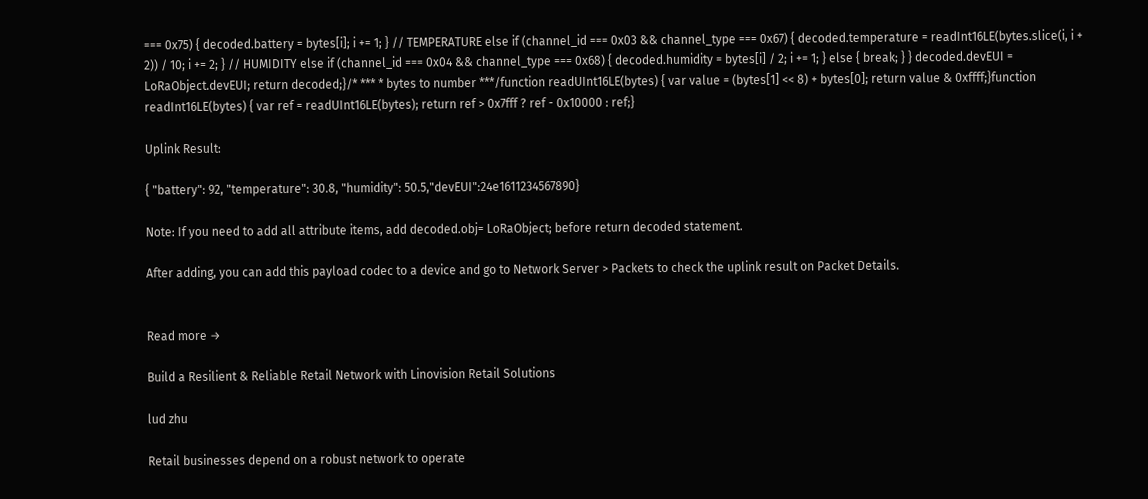=== 0x75) { decoded.battery = bytes[i]; i += 1; } // TEMPERATURE else if (channel_id === 0x03 && channel_type === 0x67) { decoded.temperature = readInt16LE(bytes.slice(i, i + 2)) / 10; i += 2; } // HUMIDITY else if (channel_id === 0x04 && channel_type === 0x68) { decoded.humidity = bytes[i] / 2; i += 1; } else { break; } } decoded.devEUI = LoRaObject.devEUI; return decoded;}/* *** * bytes to number ***/function readUInt16LE(bytes) { var value = (bytes[1] << 8) + bytes[0]; return value & 0xffff;}function readInt16LE(bytes) { var ref = readUInt16LE(bytes); return ref > 0x7fff ? ref - 0x10000 : ref;}

Uplink Result:

{ "battery": 92, "temperature": 30.8, "humidity": 50.5,"devEUI":24e1611234567890}

Note: If you need to add all attribute items, add decoded.obj= LoRaObject; before return decoded statement.

After adding, you can add this payload codec to a device and go to Network Server > Packets to check the uplink result on Packet Details.


Read more →

Build a Resilient & Reliable Retail Network with Linovision Retail Solutions

lud zhu

Retail businesses depend on a robust network to operate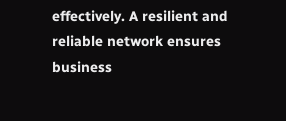effectively. A resilient and reliable network ensures business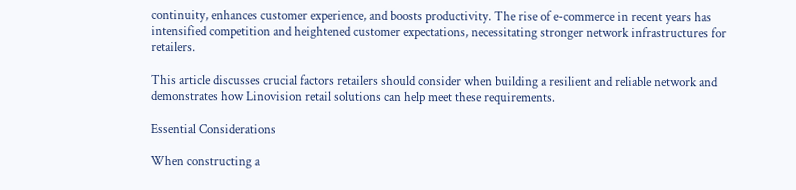continuity, enhances customer experience, and boosts productivity. The rise of e-commerce in recent years has intensified competition and heightened customer expectations, necessitating stronger network infrastructures for retailers.

This article discusses crucial factors retailers should consider when building a resilient and reliable network and demonstrates how Linovision retail solutions can help meet these requirements.

Essential Considerations

When constructing a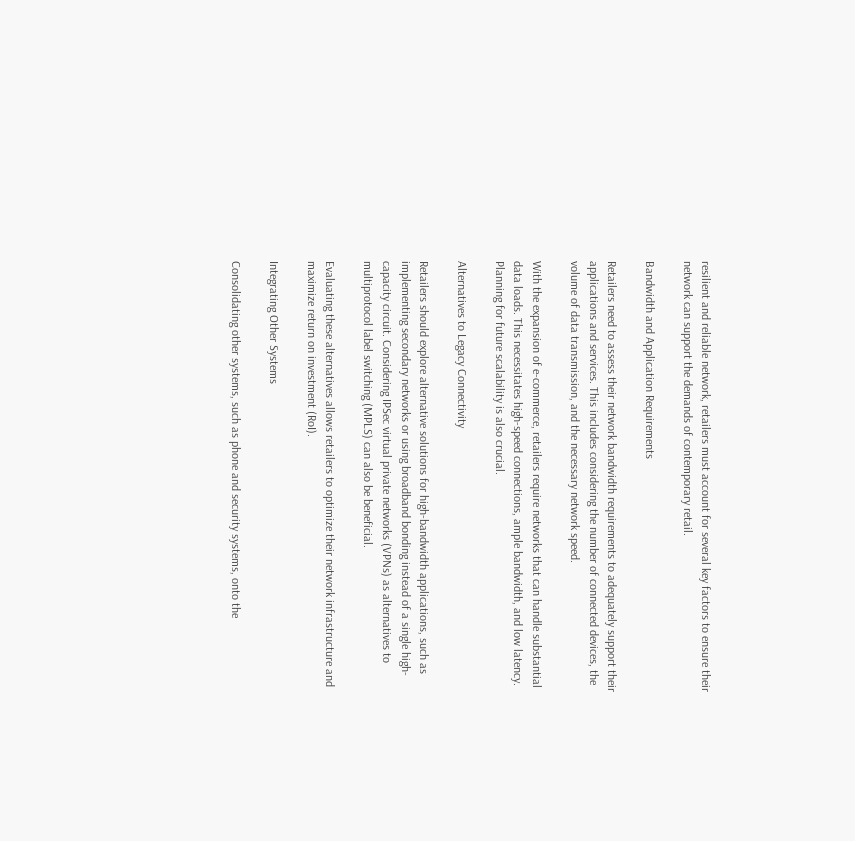resilient and reliable network, retailers must account for several key factors to ensure their network can support the demands of contemporary retail.

Bandwidth and Application Requirements

Retailers need to assess their network bandwidth requirements to adequately support their applications and services. This includes considering the number of connected devices, the volume of data transmission, and the necessary network speed.

With the expansion of e-commerce, retailers require networks that can handle substantial data loads. This necessitates high-speed connections, ample bandwidth, and low latency. Planning for future scalability is also crucial.

Alternatives to Legacy Connectivity

Retailers should explore alternative solutions for high-bandwidth applications, such as implementing secondary networks or using broadband bonding instead of a single high-capacity circuit. Considering IPSec virtual private networks (VPNs) as alternatives to multiprotocol label switching (MPLS) can also be beneficial.

Evaluating these alternatives allows retailers to optimize their network infrastructure and maximize return on investment (RoI).

Integrating Other Systems

Consolidating other systems, such as phone and security systems, onto the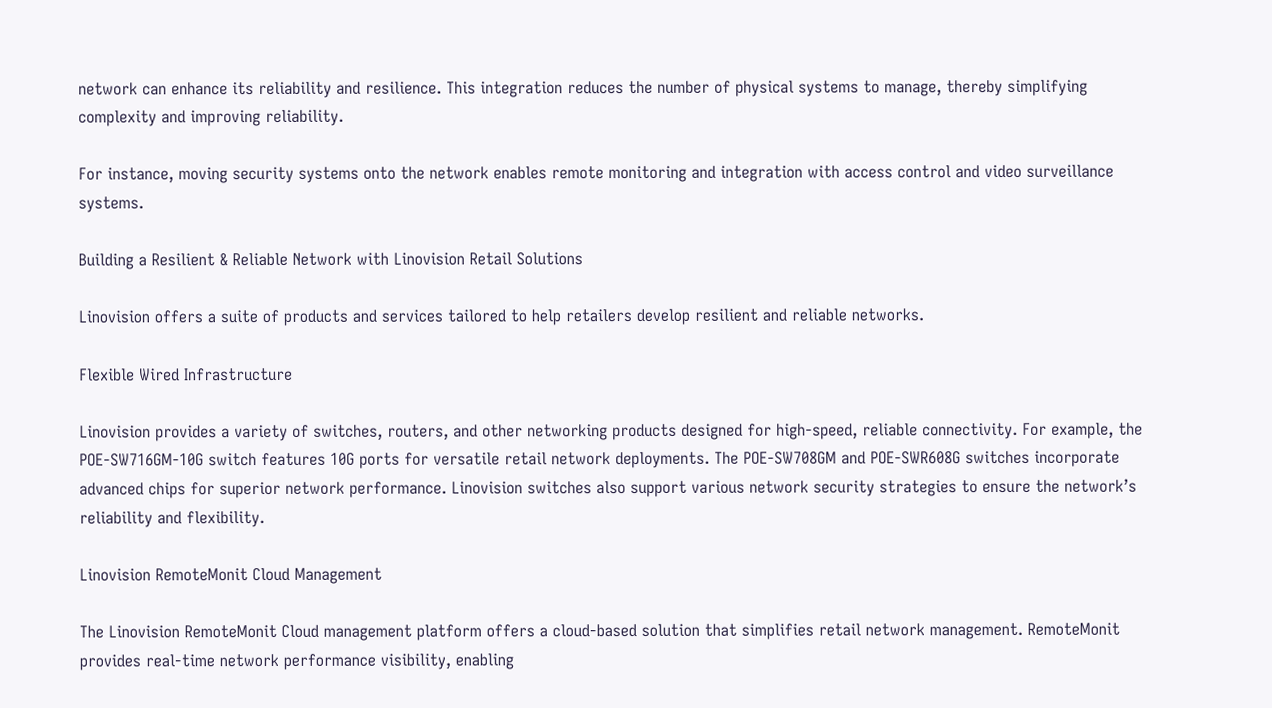network can enhance its reliability and resilience. This integration reduces the number of physical systems to manage, thereby simplifying complexity and improving reliability.

For instance, moving security systems onto the network enables remote monitoring and integration with access control and video surveillance systems.

Building a Resilient & Reliable Network with Linovision Retail Solutions

Linovision offers a suite of products and services tailored to help retailers develop resilient and reliable networks.

Flexible Wired Infrastructure

Linovision provides a variety of switches, routers, and other networking products designed for high-speed, reliable connectivity. For example, the POE-SW716GM-10G switch features 10G ports for versatile retail network deployments. The POE-SW708GM and POE-SWR608G switches incorporate advanced chips for superior network performance. Linovision switches also support various network security strategies to ensure the network’s reliability and flexibility.

Linovision RemoteMonit Cloud Management

The Linovision RemoteMonit Cloud management platform offers a cloud-based solution that simplifies retail network management. RemoteMonit provides real-time network performance visibility, enabling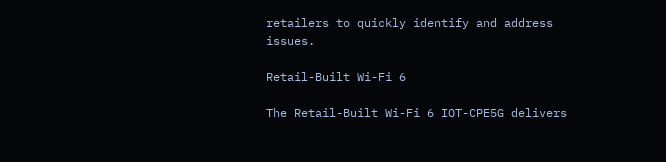retailers to quickly identify and address issues.

Retail-Built Wi-Fi 6

The Retail-Built Wi-Fi 6 IOT-CPE5G delivers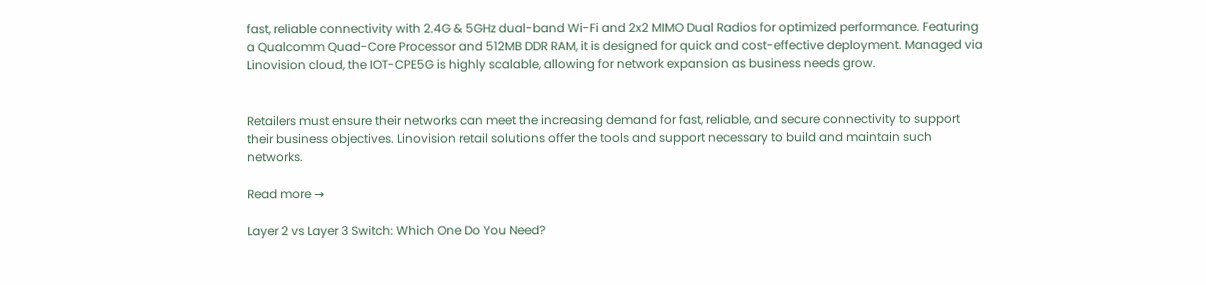fast, reliable connectivity with 2.4G & 5GHz dual-band Wi-Fi and 2x2 MIMO Dual Radios for optimized performance. Featuring a Qualcomm Quad-Core Processor and 512MB DDR RAM, it is designed for quick and cost-effective deployment. Managed via Linovision cloud, the IOT-CPE5G is highly scalable, allowing for network expansion as business needs grow.


Retailers must ensure their networks can meet the increasing demand for fast, reliable, and secure connectivity to support their business objectives. Linovision retail solutions offer the tools and support necessary to build and maintain such networks.

Read more →

Layer 2 vs Layer 3 Switch: Which One Do You Need?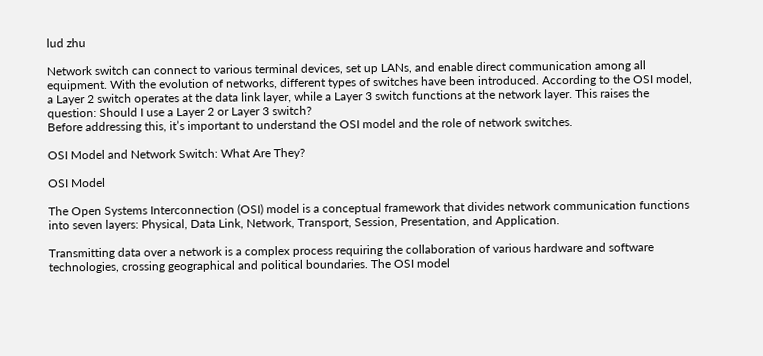lud zhu

Network switch can connect to various terminal devices, set up LANs, and enable direct communication among all equipment. With the evolution of networks, different types of switches have been introduced. According to the OSI model, a Layer 2 switch operates at the data link layer, while a Layer 3 switch functions at the network layer. This raises the question: Should I use a Layer 2 or Layer 3 switch?
Before addressing this, it’s important to understand the OSI model and the role of network switches.

OSI Model and Network Switch: What Are They?

OSI Model

The Open Systems Interconnection (OSI) model is a conceptual framework that divides network communication functions into seven layers: Physical, Data Link, Network, Transport, Session, Presentation, and Application.

Transmitting data over a network is a complex process requiring the collaboration of various hardware and software technologies, crossing geographical and political boundaries. The OSI model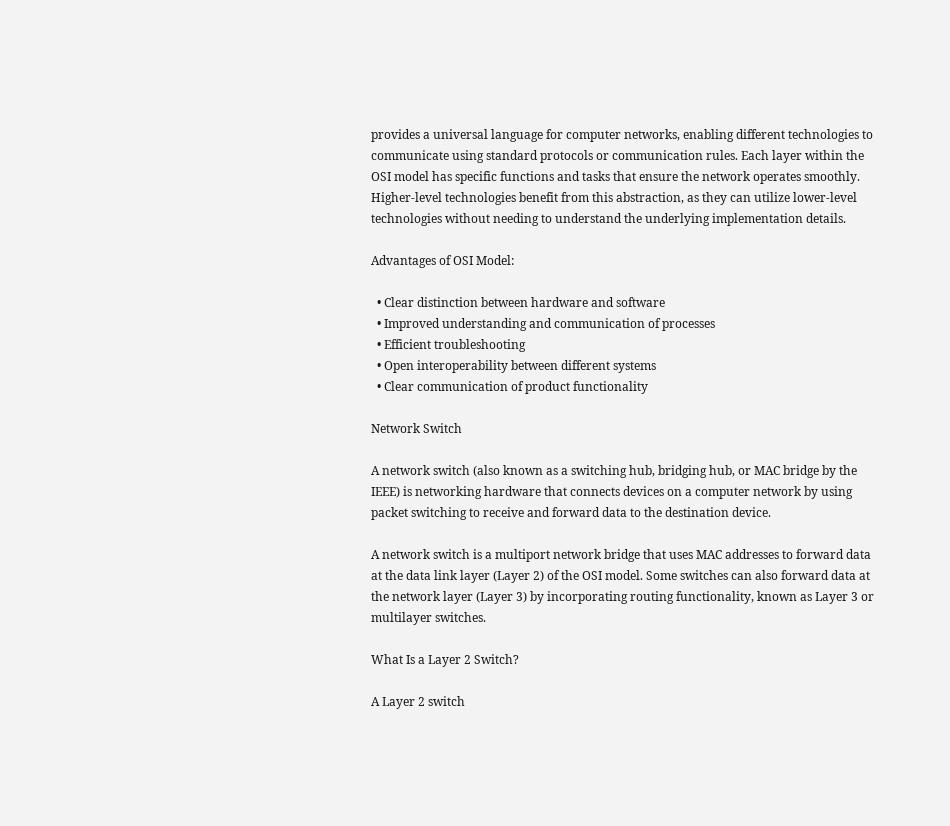provides a universal language for computer networks, enabling different technologies to communicate using standard protocols or communication rules. Each layer within the OSI model has specific functions and tasks that ensure the network operates smoothly. Higher-level technologies benefit from this abstraction, as they can utilize lower-level technologies without needing to understand the underlying implementation details.

Advantages of OSI Model:

  • Clear distinction between hardware and software
  • Improved understanding and communication of processes
  • Efficient troubleshooting
  • Open interoperability between different systems
  • Clear communication of product functionality

Network Switch

A network switch (also known as a switching hub, bridging hub, or MAC bridge by the IEEE) is networking hardware that connects devices on a computer network by using packet switching to receive and forward data to the destination device.

A network switch is a multiport network bridge that uses MAC addresses to forward data at the data link layer (Layer 2) of the OSI model. Some switches can also forward data at the network layer (Layer 3) by incorporating routing functionality, known as Layer 3 or multilayer switches.

What Is a Layer 2 Switch?

A Layer 2 switch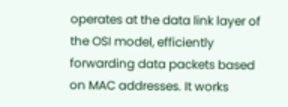operates at the data link layer of the OSI model, efficiently forwarding data packets based on MAC addresses. It works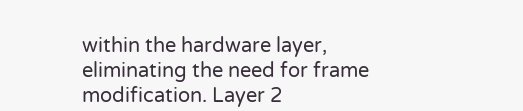within the hardware layer, eliminating the need for frame modification. Layer 2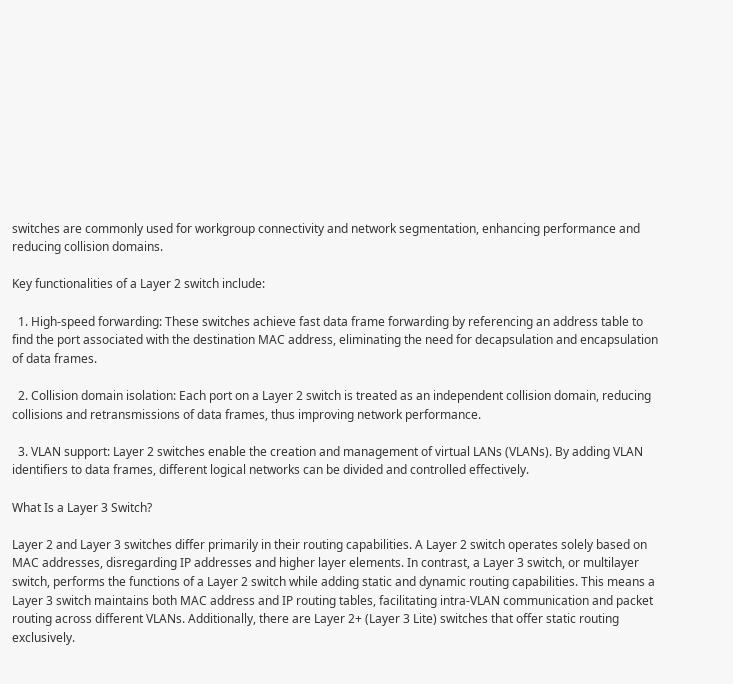switches are commonly used for workgroup connectivity and network segmentation, enhancing performance and reducing collision domains.

Key functionalities of a Layer 2 switch include:

  1. High-speed forwarding: These switches achieve fast data frame forwarding by referencing an address table to find the port associated with the destination MAC address, eliminating the need for decapsulation and encapsulation of data frames.

  2. Collision domain isolation: Each port on a Layer 2 switch is treated as an independent collision domain, reducing collisions and retransmissions of data frames, thus improving network performance.

  3. VLAN support: Layer 2 switches enable the creation and management of virtual LANs (VLANs). By adding VLAN identifiers to data frames, different logical networks can be divided and controlled effectively.

What Is a Layer 3 Switch?

Layer 2 and Layer 3 switches differ primarily in their routing capabilities. A Layer 2 switch operates solely based on MAC addresses, disregarding IP addresses and higher layer elements. In contrast, a Layer 3 switch, or multilayer switch, performs the functions of a Layer 2 switch while adding static and dynamic routing capabilities. This means a Layer 3 switch maintains both MAC address and IP routing tables, facilitating intra-VLAN communication and packet routing across different VLANs. Additionally, there are Layer 2+ (Layer 3 Lite) switches that offer static routing exclusively.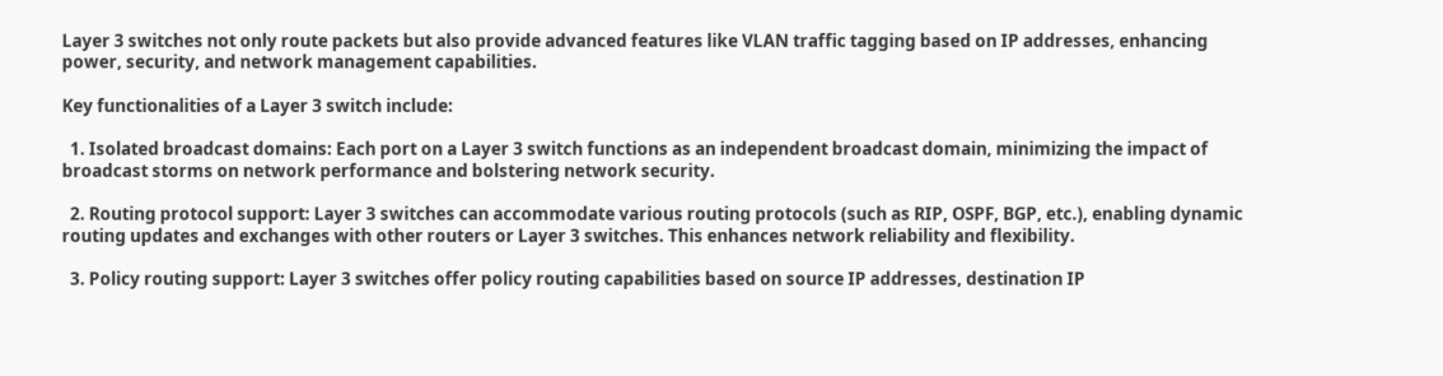Layer 3 switches not only route packets but also provide advanced features like VLAN traffic tagging based on IP addresses, enhancing power, security, and network management capabilities.

Key functionalities of a Layer 3 switch include:

  1. Isolated broadcast domains: Each port on a Layer 3 switch functions as an independent broadcast domain, minimizing the impact of broadcast storms on network performance and bolstering network security.

  2. Routing protocol support: Layer 3 switches can accommodate various routing protocols (such as RIP, OSPF, BGP, etc.), enabling dynamic routing updates and exchanges with other routers or Layer 3 switches. This enhances network reliability and flexibility.

  3. Policy routing support: Layer 3 switches offer policy routing capabilities based on source IP addresses, destination IP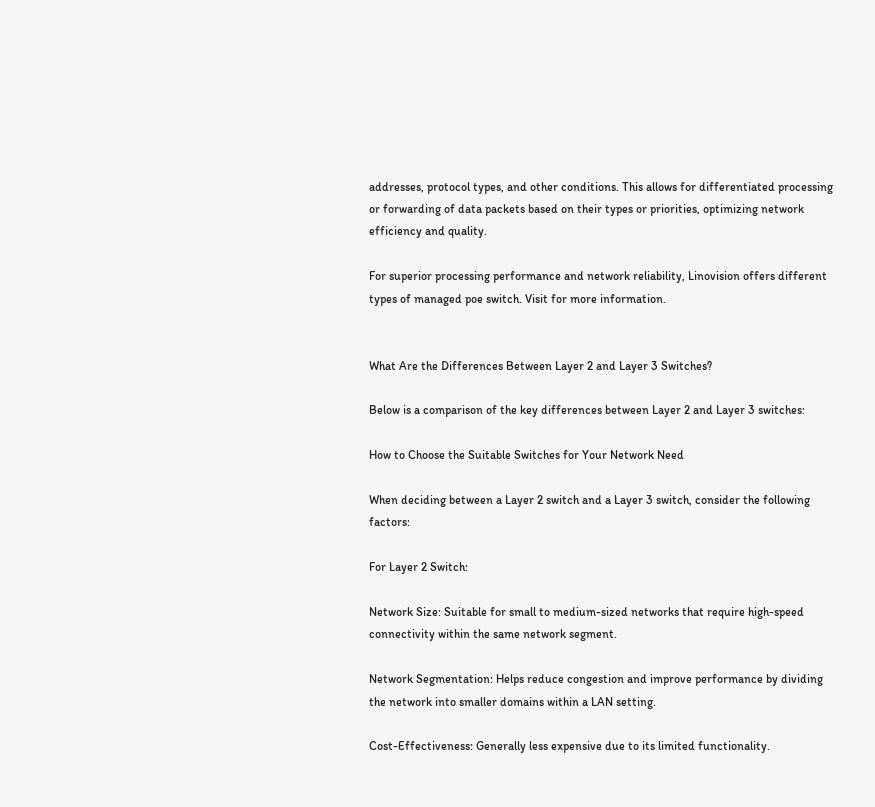addresses, protocol types, and other conditions. This allows for differentiated processing or forwarding of data packets based on their types or priorities, optimizing network efficiency and quality.

For superior processing performance and network reliability, Linovision offers different types of managed poe switch. Visit for more information.


What Are the Differences Between Layer 2 and Layer 3 Switches?

Below is a comparison of the key differences between Layer 2 and Layer 3 switches:

How to Choose the Suitable Switches for Your Network Need

When deciding between a Layer 2 switch and a Layer 3 switch, consider the following factors:

For Layer 2 Switch:

Network Size: Suitable for small to medium-sized networks that require high-speed connectivity within the same network segment.

Network Segmentation: Helps reduce congestion and improve performance by dividing the network into smaller domains within a LAN setting.

Cost-Effectiveness: Generally less expensive due to its limited functionality.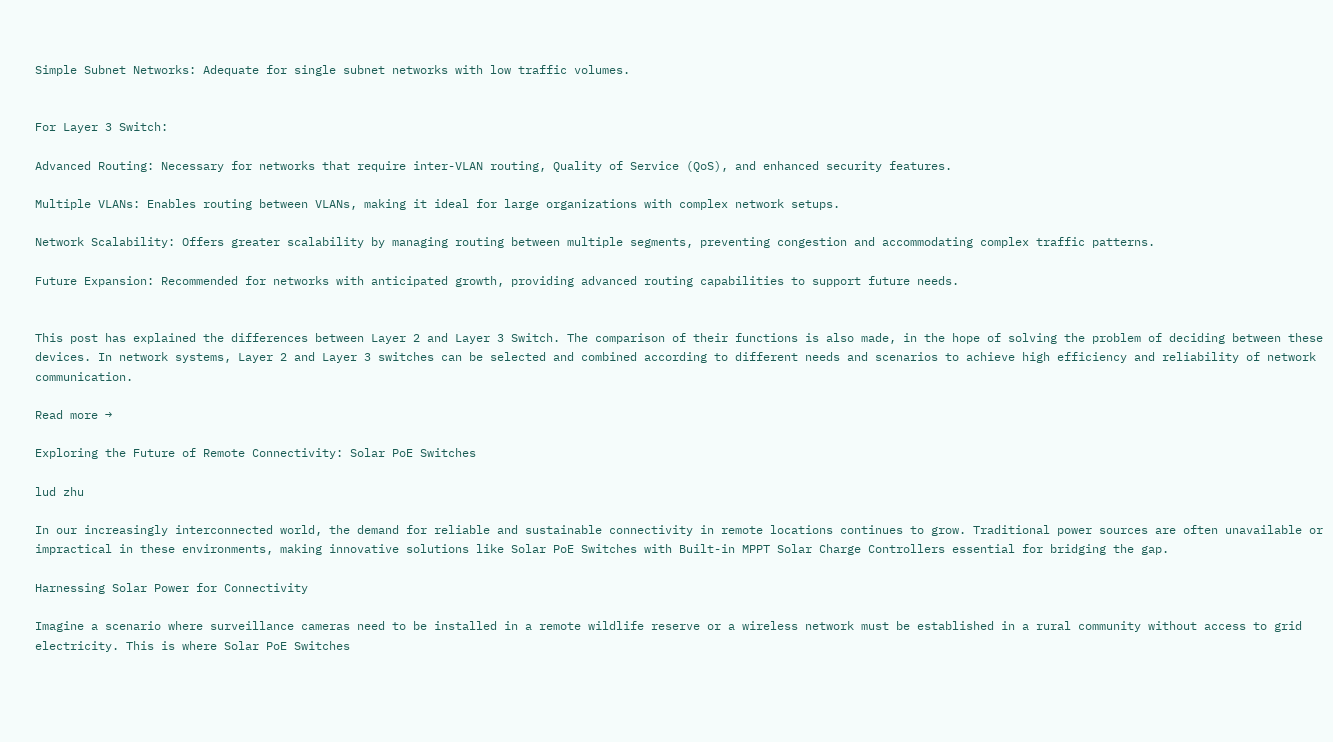Simple Subnet Networks: Adequate for single subnet networks with low traffic volumes.


For Layer 3 Switch:

Advanced Routing: Necessary for networks that require inter-VLAN routing, Quality of Service (QoS), and enhanced security features.

Multiple VLANs: Enables routing between VLANs, making it ideal for large organizations with complex network setups.

Network Scalability: Offers greater scalability by managing routing between multiple segments, preventing congestion and accommodating complex traffic patterns.

Future Expansion: Recommended for networks with anticipated growth, providing advanced routing capabilities to support future needs.


This post has explained the differences between Layer 2 and Layer 3 Switch. The comparison of their functions is also made, in the hope of solving the problem of deciding between these devices. In network systems, Layer 2 and Layer 3 switches can be selected and combined according to different needs and scenarios to achieve high efficiency and reliability of network communication.

Read more →

Exploring the Future of Remote Connectivity: Solar PoE Switches

lud zhu

In our increasingly interconnected world, the demand for reliable and sustainable connectivity in remote locations continues to grow. Traditional power sources are often unavailable or impractical in these environments, making innovative solutions like Solar PoE Switches with Built-in MPPT Solar Charge Controllers essential for bridging the gap.

Harnessing Solar Power for Connectivity

Imagine a scenario where surveillance cameras need to be installed in a remote wildlife reserve or a wireless network must be established in a rural community without access to grid electricity. This is where Solar PoE Switches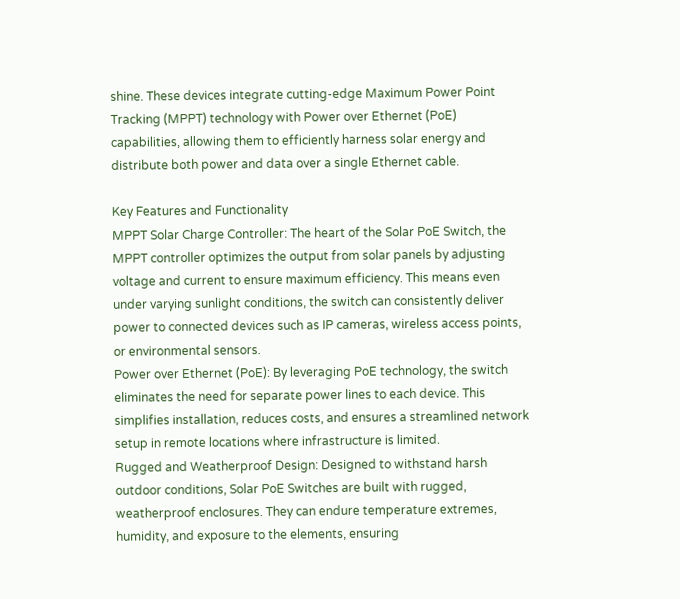shine. These devices integrate cutting-edge Maximum Power Point Tracking (MPPT) technology with Power over Ethernet (PoE) capabilities, allowing them to efficiently harness solar energy and distribute both power and data over a single Ethernet cable.

Key Features and Functionality
MPPT Solar Charge Controller: The heart of the Solar PoE Switch, the MPPT controller optimizes the output from solar panels by adjusting voltage and current to ensure maximum efficiency. This means even under varying sunlight conditions, the switch can consistently deliver power to connected devices such as IP cameras, wireless access points, or environmental sensors.
Power over Ethernet (PoE): By leveraging PoE technology, the switch eliminates the need for separate power lines to each device. This simplifies installation, reduces costs, and ensures a streamlined network setup in remote locations where infrastructure is limited.
Rugged and Weatherproof Design: Designed to withstand harsh outdoor conditions, Solar PoE Switches are built with rugged, weatherproof enclosures. They can endure temperature extremes, humidity, and exposure to the elements, ensuring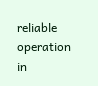reliable operation in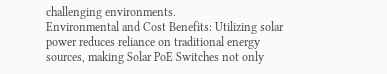challenging environments.
Environmental and Cost Benefits: Utilizing solar power reduces reliance on traditional energy sources, making Solar PoE Switches not only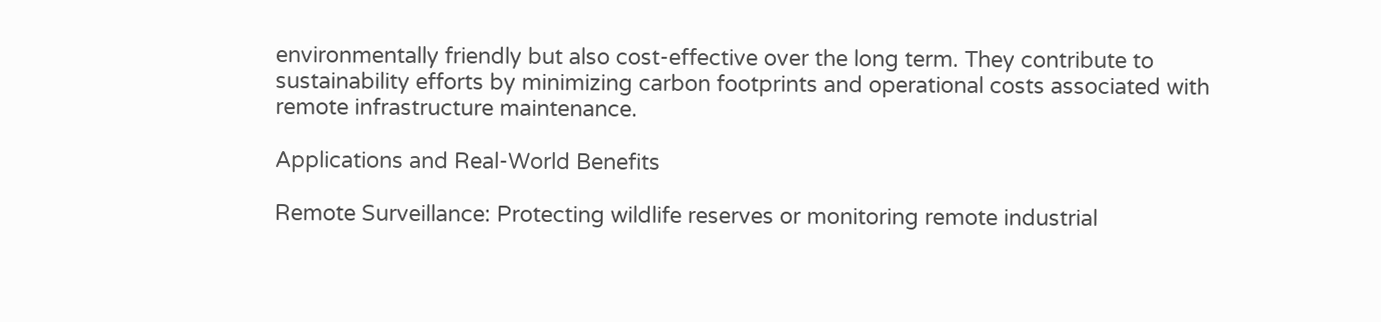environmentally friendly but also cost-effective over the long term. They contribute to sustainability efforts by minimizing carbon footprints and operational costs associated with remote infrastructure maintenance.

Applications and Real-World Benefits

Remote Surveillance: Protecting wildlife reserves or monitoring remote industrial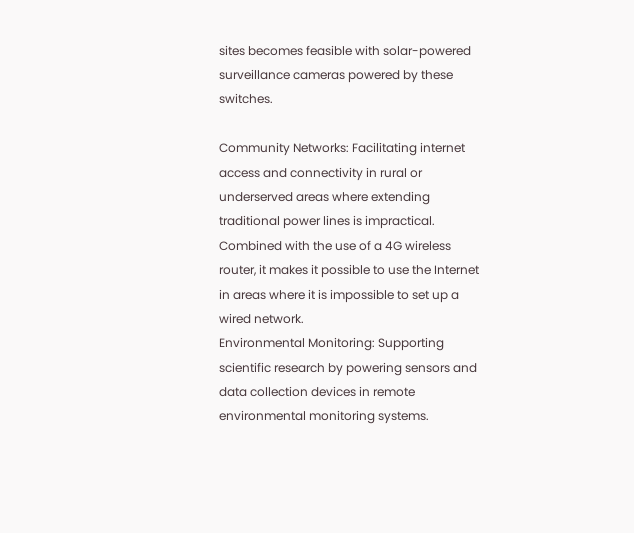sites becomes feasible with solar-powered surveillance cameras powered by these switches.

Community Networks: Facilitating internet access and connectivity in rural or underserved areas where extending traditional power lines is impractical. Combined with the use of a 4G wireless router, it makes it possible to use the Internet in areas where it is impossible to set up a wired network.
Environmental Monitoring: Supporting scientific research by powering sensors and data collection devices in remote environmental monitoring systems.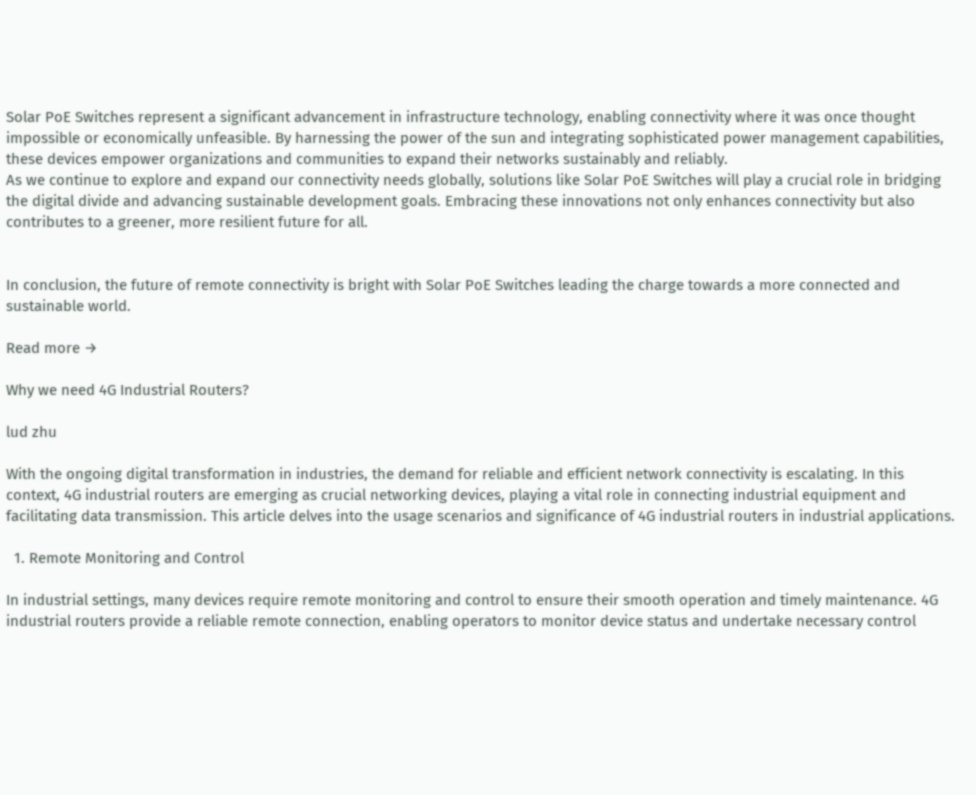Solar PoE Switches represent a significant advancement in infrastructure technology, enabling connectivity where it was once thought impossible or economically unfeasible. By harnessing the power of the sun and integrating sophisticated power management capabilities, these devices empower organizations and communities to expand their networks sustainably and reliably.
As we continue to explore and expand our connectivity needs globally, solutions like Solar PoE Switches will play a crucial role in bridging the digital divide and advancing sustainable development goals. Embracing these innovations not only enhances connectivity but also contributes to a greener, more resilient future for all.


In conclusion, the future of remote connectivity is bright with Solar PoE Switches leading the charge towards a more connected and sustainable world.

Read more →

Why we need 4G Industrial Routers?

lud zhu

With the ongoing digital transformation in industries, the demand for reliable and efficient network connectivity is escalating. In this context, 4G industrial routers are emerging as crucial networking devices, playing a vital role in connecting industrial equipment and facilitating data transmission. This article delves into the usage scenarios and significance of 4G industrial routers in industrial applications.

  1. Remote Monitoring and Control

In industrial settings, many devices require remote monitoring and control to ensure their smooth operation and timely maintenance. 4G industrial routers provide a reliable remote connection, enabling operators to monitor device status and undertake necessary control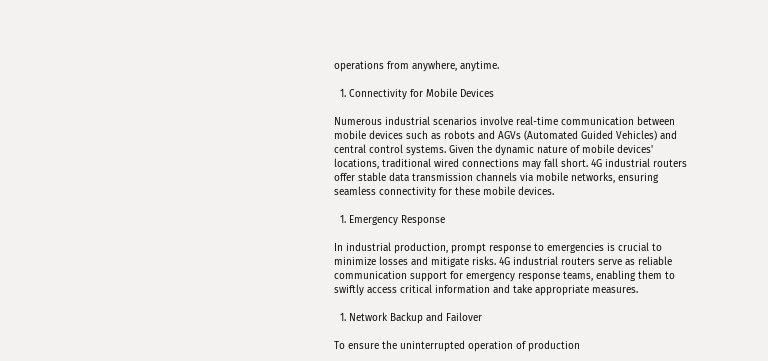operations from anywhere, anytime.

  1. Connectivity for Mobile Devices

Numerous industrial scenarios involve real-time communication between mobile devices such as robots and AGVs (Automated Guided Vehicles) and central control systems. Given the dynamic nature of mobile devices' locations, traditional wired connections may fall short. 4G industrial routers offer stable data transmission channels via mobile networks, ensuring seamless connectivity for these mobile devices.

  1. Emergency Response

In industrial production, prompt response to emergencies is crucial to minimize losses and mitigate risks. 4G industrial routers serve as reliable communication support for emergency response teams, enabling them to swiftly access critical information and take appropriate measures.

  1. Network Backup and Failover

To ensure the uninterrupted operation of production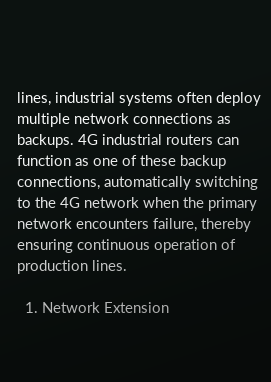lines, industrial systems often deploy multiple network connections as backups. 4G industrial routers can function as one of these backup connections, automatically switching to the 4G network when the primary network encounters failure, thereby ensuring continuous operation of production lines.

  1. Network Extension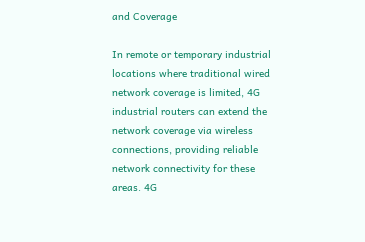and Coverage

In remote or temporary industrial locations where traditional wired network coverage is limited, 4G industrial routers can extend the network coverage via wireless connections, providing reliable network connectivity for these areas. 4G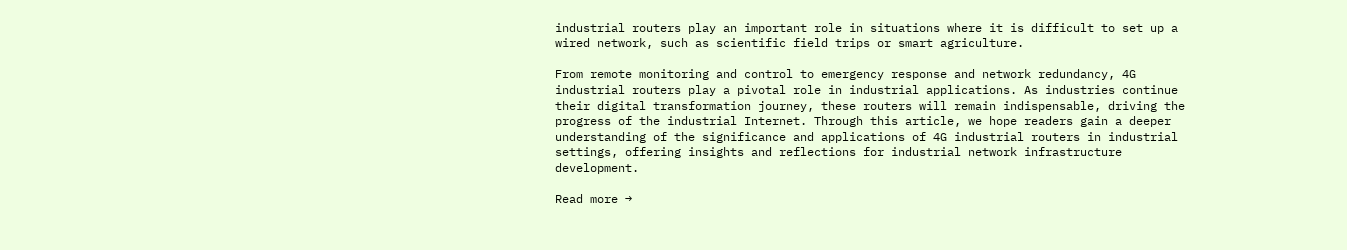industrial routers play an important role in situations where it is difficult to set up a wired network, such as scientific field trips or smart agriculture.

From remote monitoring and control to emergency response and network redundancy, 4G industrial routers play a pivotal role in industrial applications. As industries continue their digital transformation journey, these routers will remain indispensable, driving the progress of the industrial Internet. Through this article, we hope readers gain a deeper understanding of the significance and applications of 4G industrial routers in industrial settings, offering insights and reflections for industrial network infrastructure development.

Read more →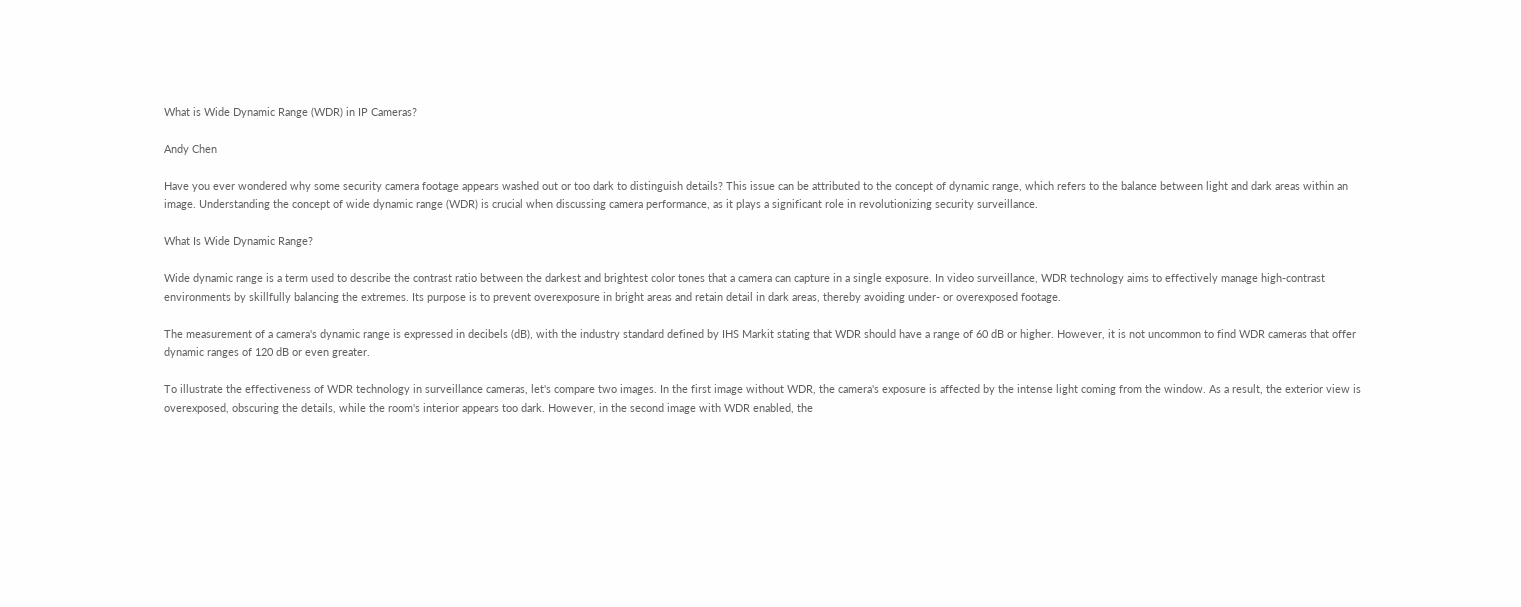What is Wide Dynamic Range (WDR) in IP Cameras?

Andy Chen

Have you ever wondered why some security camera footage appears washed out or too dark to distinguish details? This issue can be attributed to the concept of dynamic range, which refers to the balance between light and dark areas within an image. Understanding the concept of wide dynamic range (WDR) is crucial when discussing camera performance, as it plays a significant role in revolutionizing security surveillance.

What Is Wide Dynamic Range?

Wide dynamic range is a term used to describe the contrast ratio between the darkest and brightest color tones that a camera can capture in a single exposure. In video surveillance, WDR technology aims to effectively manage high-contrast environments by skillfully balancing the extremes. Its purpose is to prevent overexposure in bright areas and retain detail in dark areas, thereby avoiding under- or overexposed footage.

The measurement of a camera's dynamic range is expressed in decibels (dB), with the industry standard defined by IHS Markit stating that WDR should have a range of 60 dB or higher. However, it is not uncommon to find WDR cameras that offer dynamic ranges of 120 dB or even greater.

To illustrate the effectiveness of WDR technology in surveillance cameras, let's compare two images. In the first image without WDR, the camera's exposure is affected by the intense light coming from the window. As a result, the exterior view is overexposed, obscuring the details, while the room's interior appears too dark. However, in the second image with WDR enabled, the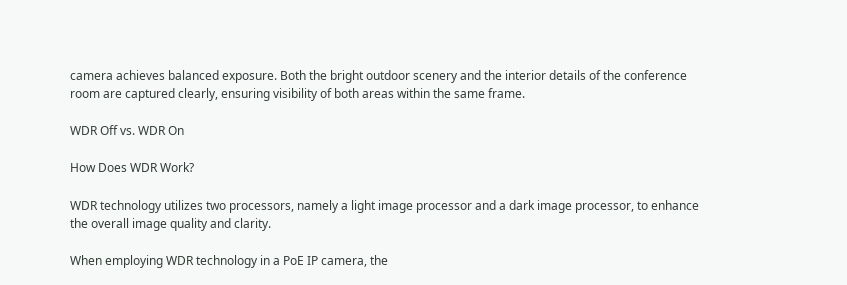camera achieves balanced exposure. Both the bright outdoor scenery and the interior details of the conference room are captured clearly, ensuring visibility of both areas within the same frame.

WDR Off vs. WDR On

How Does WDR Work?

WDR technology utilizes two processors, namely a light image processor and a dark image processor, to enhance the overall image quality and clarity.

When employing WDR technology in a PoE IP camera, the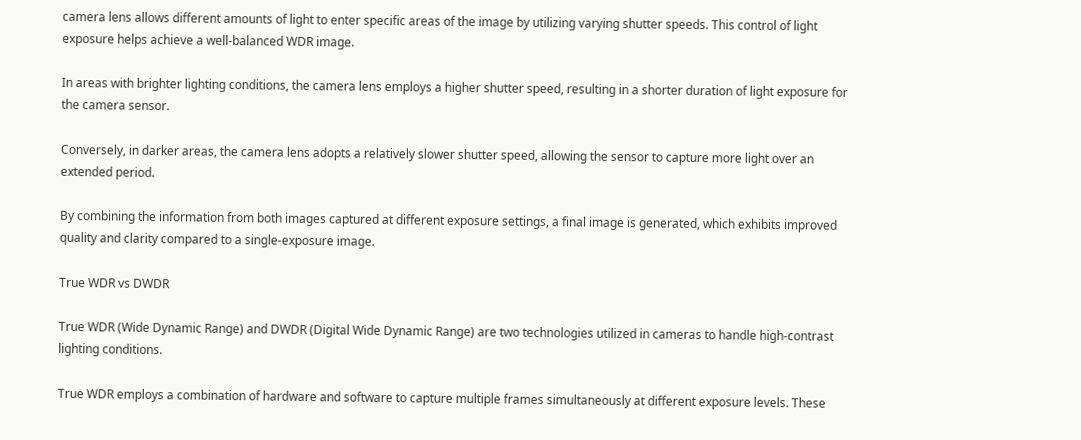camera lens allows different amounts of light to enter specific areas of the image by utilizing varying shutter speeds. This control of light exposure helps achieve a well-balanced WDR image.

In areas with brighter lighting conditions, the camera lens employs a higher shutter speed, resulting in a shorter duration of light exposure for the camera sensor.

Conversely, in darker areas, the camera lens adopts a relatively slower shutter speed, allowing the sensor to capture more light over an extended period.

By combining the information from both images captured at different exposure settings, a final image is generated, which exhibits improved quality and clarity compared to a single-exposure image.

True WDR vs DWDR

True WDR (Wide Dynamic Range) and DWDR (Digital Wide Dynamic Range) are two technologies utilized in cameras to handle high-contrast lighting conditions.

True WDR employs a combination of hardware and software to capture multiple frames simultaneously at different exposure levels. These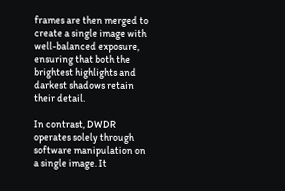frames are then merged to create a single image with well-balanced exposure, ensuring that both the brightest highlights and darkest shadows retain their detail.

In contrast, DWDR operates solely through software manipulation on a single image. It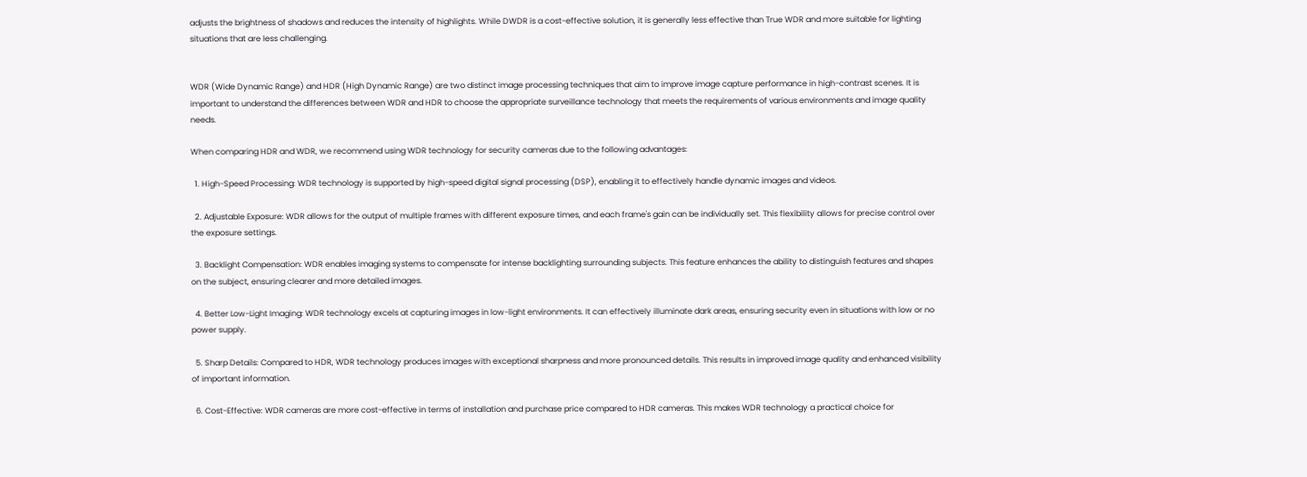adjusts the brightness of shadows and reduces the intensity of highlights. While DWDR is a cost-effective solution, it is generally less effective than True WDR and more suitable for lighting situations that are less challenging.


WDR (Wide Dynamic Range) and HDR (High Dynamic Range) are two distinct image processing techniques that aim to improve image capture performance in high-contrast scenes. It is important to understand the differences between WDR and HDR to choose the appropriate surveillance technology that meets the requirements of various environments and image quality needs.

When comparing HDR and WDR, we recommend using WDR technology for security cameras due to the following advantages:

  1. High-Speed Processing: WDR technology is supported by high-speed digital signal processing (DSP), enabling it to effectively handle dynamic images and videos.

  2. Adjustable Exposure: WDR allows for the output of multiple frames with different exposure times, and each frame's gain can be individually set. This flexibility allows for precise control over the exposure settings.

  3. Backlight Compensation: WDR enables imaging systems to compensate for intense backlighting surrounding subjects. This feature enhances the ability to distinguish features and shapes on the subject, ensuring clearer and more detailed images.

  4. Better Low-Light Imaging: WDR technology excels at capturing images in low-light environments. It can effectively illuminate dark areas, ensuring security even in situations with low or no power supply.

  5. Sharp Details: Compared to HDR, WDR technology produces images with exceptional sharpness and more pronounced details. This results in improved image quality and enhanced visibility of important information.

  6. Cost-Effective: WDR cameras are more cost-effective in terms of installation and purchase price compared to HDR cameras. This makes WDR technology a practical choice for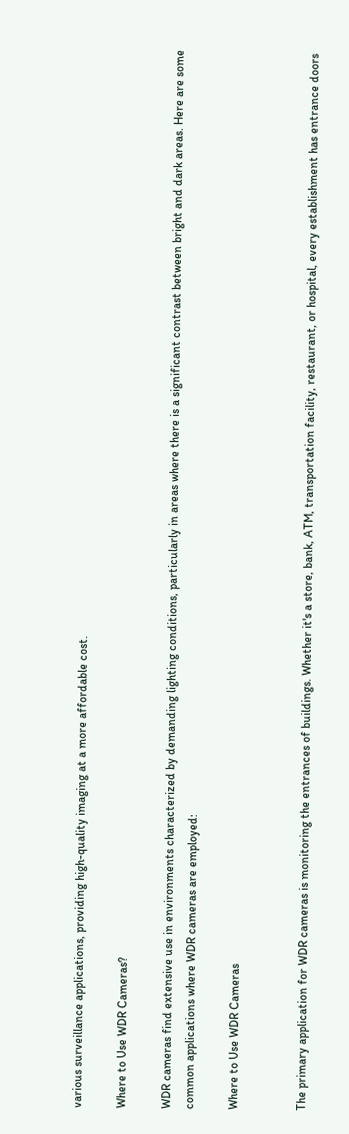various surveillance applications, providing high-quality imaging at a more affordable cost.

Where to Use WDR Cameras?

WDR cameras find extensive use in environments characterized by demanding lighting conditions, particularly in areas where there is a significant contrast between bright and dark areas. Here are some common applications where WDR cameras are employed:

Where to Use WDR Cameras


The primary application for WDR cameras is monitoring the entrances of buildings. Whether it's a store, bank, ATM, transportation facility, restaurant, or hospital, every establishment has entrance doors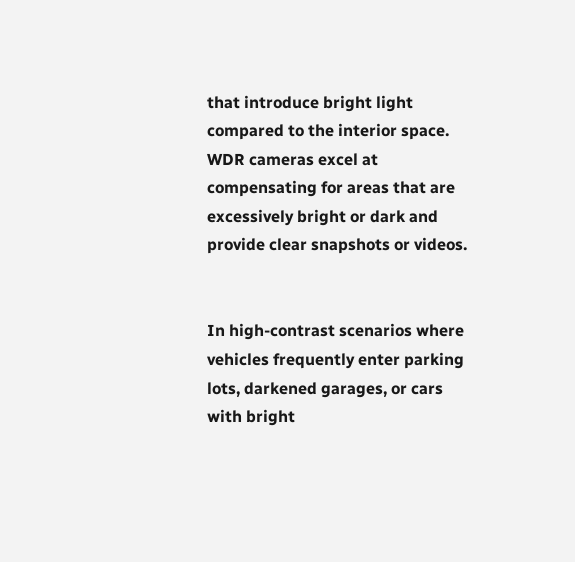that introduce bright light compared to the interior space. WDR cameras excel at compensating for areas that are excessively bright or dark and provide clear snapshots or videos.


In high-contrast scenarios where vehicles frequently enter parking lots, darkened garages, or cars with bright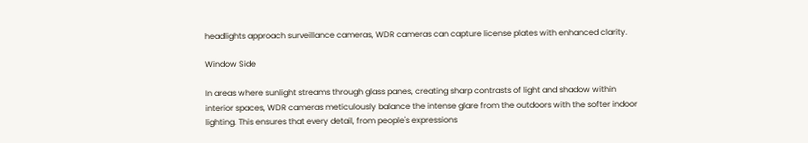headlights approach surveillance cameras, WDR cameras can capture license plates with enhanced clarity.

Window Side

In areas where sunlight streams through glass panes, creating sharp contrasts of light and shadow within interior spaces, WDR cameras meticulously balance the intense glare from the outdoors with the softer indoor lighting. This ensures that every detail, from people's expressions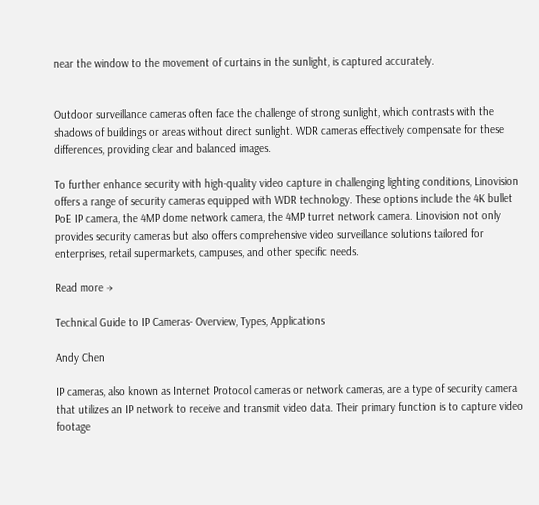near the window to the movement of curtains in the sunlight, is captured accurately.


Outdoor surveillance cameras often face the challenge of strong sunlight, which contrasts with the shadows of buildings or areas without direct sunlight. WDR cameras effectively compensate for these differences, providing clear and balanced images.

To further enhance security with high-quality video capture in challenging lighting conditions, Linovision offers a range of security cameras equipped with WDR technology. These options include the 4K bullet PoE IP camera, the 4MP dome network camera, the 4MP turret network camera. Linovision not only provides security cameras but also offers comprehensive video surveillance solutions tailored for enterprises, retail supermarkets, campuses, and other specific needs.

Read more →

Technical Guide to IP Cameras- Overview, Types, Applications

Andy Chen

IP cameras, also known as Internet Protocol cameras or network cameras, are a type of security camera that utilizes an IP network to receive and transmit video data. Their primary function is to capture video footage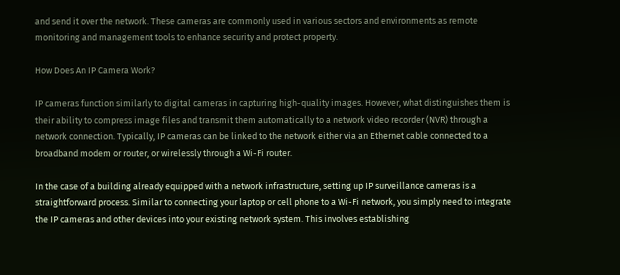and send it over the network. These cameras are commonly used in various sectors and environments as remote monitoring and management tools to enhance security and protect property.

How Does An IP Camera Work?

IP cameras function similarly to digital cameras in capturing high-quality images. However, what distinguishes them is their ability to compress image files and transmit them automatically to a network video recorder (NVR) through a network connection. Typically, IP cameras can be linked to the network either via an Ethernet cable connected to a broadband modem or router, or wirelessly through a Wi-Fi router.

In the case of a building already equipped with a network infrastructure, setting up IP surveillance cameras is a straightforward process. Similar to connecting your laptop or cell phone to a Wi-Fi network, you simply need to integrate the IP cameras and other devices into your existing network system. This involves establishing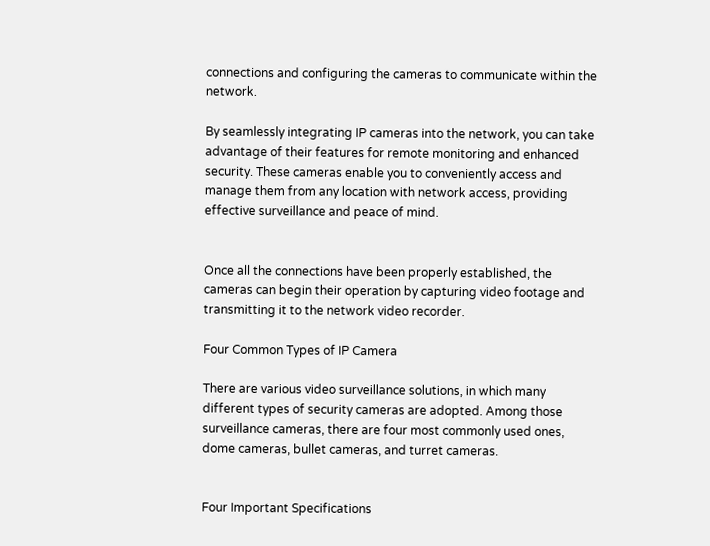connections and configuring the cameras to communicate within the network.

By seamlessly integrating IP cameras into the network, you can take advantage of their features for remote monitoring and enhanced security. These cameras enable you to conveniently access and manage them from any location with network access, providing effective surveillance and peace of mind.


Once all the connections have been properly established, the cameras can begin their operation by capturing video footage and transmitting it to the network video recorder.

Four Common Types of IP Camera

There are various video surveillance solutions, in which many different types of security cameras are adopted. Among those surveillance cameras, there are four most commonly used ones, dome cameras, bullet cameras, and turret cameras.


Four Important Specifications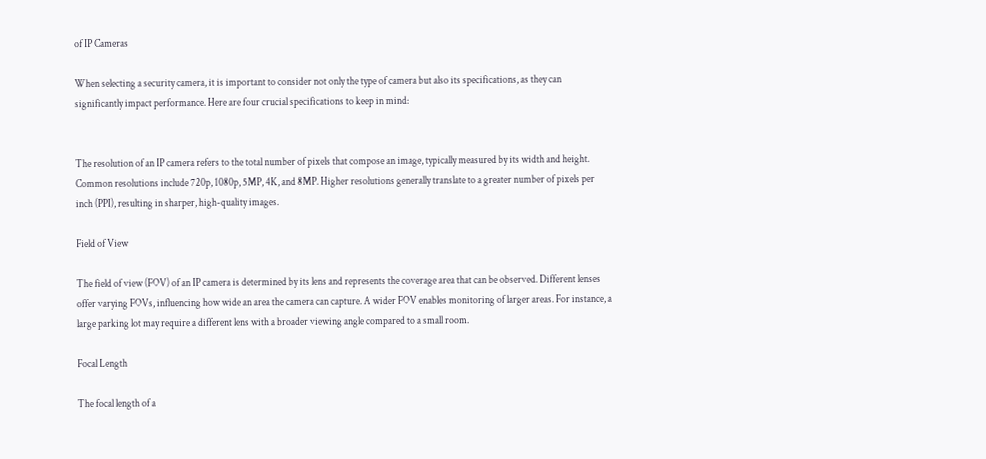of IP Cameras

When selecting a security camera, it is important to consider not only the type of camera but also its specifications, as they can significantly impact performance. Here are four crucial specifications to keep in mind:


The resolution of an IP camera refers to the total number of pixels that compose an image, typically measured by its width and height. Common resolutions include 720p, 1080p, 5MP, 4K, and 8MP. Higher resolutions generally translate to a greater number of pixels per inch (PPI), resulting in sharper, high-quality images.

Field of View

The field of view (FOV) of an IP camera is determined by its lens and represents the coverage area that can be observed. Different lenses offer varying FOVs, influencing how wide an area the camera can capture. A wider FOV enables monitoring of larger areas. For instance, a large parking lot may require a different lens with a broader viewing angle compared to a small room.

Focal Length

The focal length of a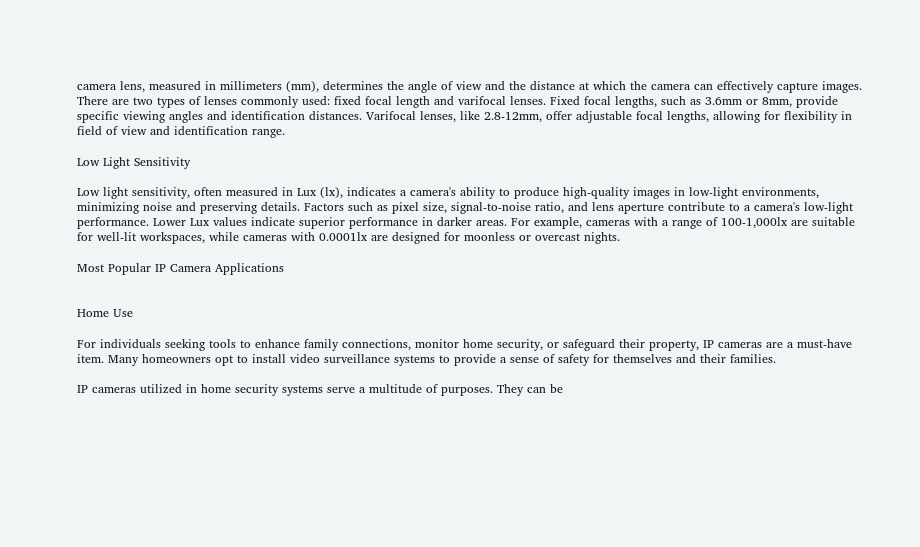camera lens, measured in millimeters (mm), determines the angle of view and the distance at which the camera can effectively capture images. There are two types of lenses commonly used: fixed focal length and varifocal lenses. Fixed focal lengths, such as 3.6mm or 8mm, provide specific viewing angles and identification distances. Varifocal lenses, like 2.8-12mm, offer adjustable focal lengths, allowing for flexibility in field of view and identification range.

Low Light Sensitivity

Low light sensitivity, often measured in Lux (lx), indicates a camera's ability to produce high-quality images in low-light environments, minimizing noise and preserving details. Factors such as pixel size, signal-to-noise ratio, and lens aperture contribute to a camera's low-light performance. Lower Lux values indicate superior performance in darker areas. For example, cameras with a range of 100-1,000lx are suitable for well-lit workspaces, while cameras with 0.0001lx are designed for moonless or overcast nights.

Most Popular IP Camera Applications


Home Use

For individuals seeking tools to enhance family connections, monitor home security, or safeguard their property, IP cameras are a must-have item. Many homeowners opt to install video surveillance systems to provide a sense of safety for themselves and their families.

IP cameras utilized in home security systems serve a multitude of purposes. They can be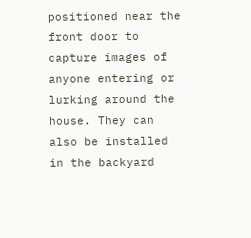positioned near the front door to capture images of anyone entering or lurking around the house. They can also be installed in the backyard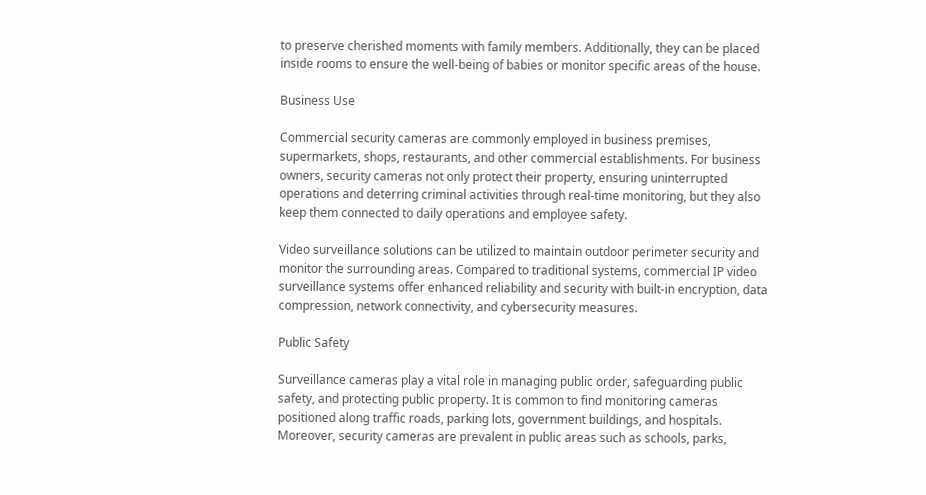to preserve cherished moments with family members. Additionally, they can be placed inside rooms to ensure the well-being of babies or monitor specific areas of the house.

Business Use

Commercial security cameras are commonly employed in business premises, supermarkets, shops, restaurants, and other commercial establishments. For business owners, security cameras not only protect their property, ensuring uninterrupted operations and deterring criminal activities through real-time monitoring, but they also keep them connected to daily operations and employee safety.

Video surveillance solutions can be utilized to maintain outdoor perimeter security and monitor the surrounding areas. Compared to traditional systems, commercial IP video surveillance systems offer enhanced reliability and security with built-in encryption, data compression, network connectivity, and cybersecurity measures.

Public Safety

Surveillance cameras play a vital role in managing public order, safeguarding public safety, and protecting public property. It is common to find monitoring cameras positioned along traffic roads, parking lots, government buildings, and hospitals. Moreover, security cameras are prevalent in public areas such as schools, parks,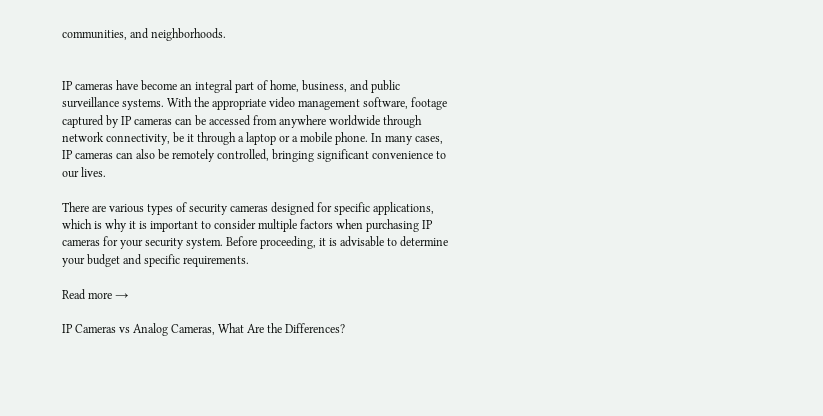communities, and neighborhoods.


IP cameras have become an integral part of home, business, and public surveillance systems. With the appropriate video management software, footage captured by IP cameras can be accessed from anywhere worldwide through network connectivity, be it through a laptop or a mobile phone. In many cases, IP cameras can also be remotely controlled, bringing significant convenience to our lives.

There are various types of security cameras designed for specific applications, which is why it is important to consider multiple factors when purchasing IP cameras for your security system. Before proceeding, it is advisable to determine your budget and specific requirements.

Read more →

IP Cameras vs Analog Cameras, What Are the Differences?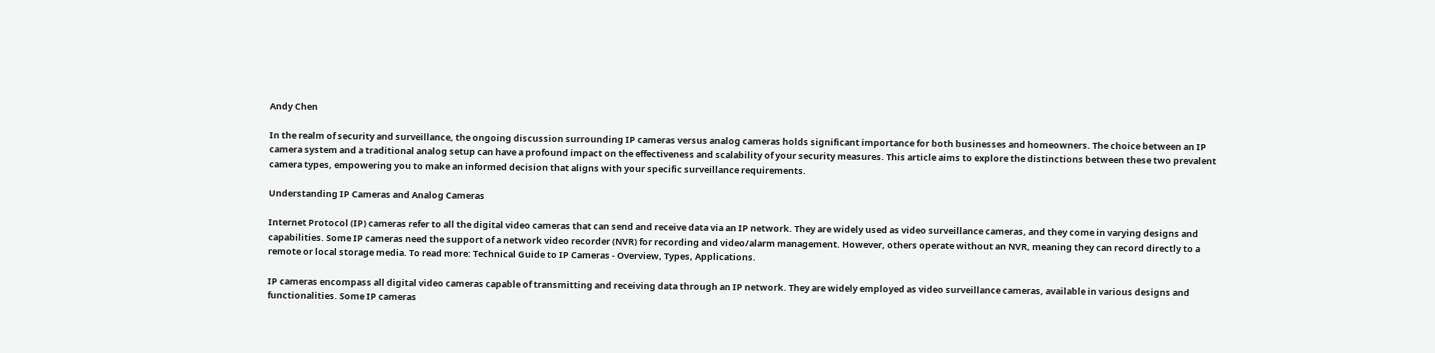Andy Chen

In the realm of security and surveillance, the ongoing discussion surrounding IP cameras versus analog cameras holds significant importance for both businesses and homeowners. The choice between an IP camera system and a traditional analog setup can have a profound impact on the effectiveness and scalability of your security measures. This article aims to explore the distinctions between these two prevalent camera types, empowering you to make an informed decision that aligns with your specific surveillance requirements.

Understanding IP Cameras and Analog Cameras

Internet Protocol (IP) cameras refer to all the digital video cameras that can send and receive data via an IP network. They are widely used as video surveillance cameras, and they come in varying designs and capabilities. Some IP cameras need the support of a network video recorder (NVR) for recording and video/alarm management. However, others operate without an NVR, meaning they can record directly to a remote or local storage media. To read more: Technical Guide to IP Cameras - Overview, Types, Applications.

IP cameras encompass all digital video cameras capable of transmitting and receiving data through an IP network. They are widely employed as video surveillance cameras, available in various designs and functionalities. Some IP cameras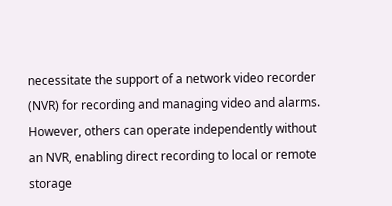necessitate the support of a network video recorder (NVR) for recording and managing video and alarms. However, others can operate independently without an NVR, enabling direct recording to local or remote storage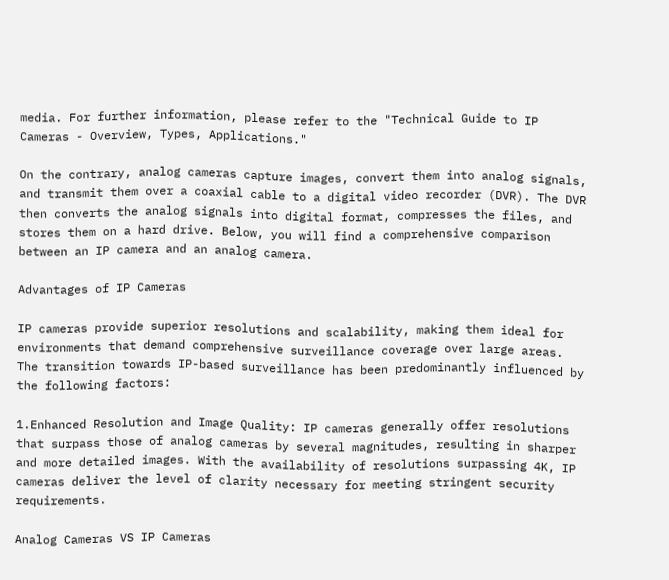media. For further information, please refer to the "Technical Guide to IP Cameras - Overview, Types, Applications."

On the contrary, analog cameras capture images, convert them into analog signals, and transmit them over a coaxial cable to a digital video recorder (DVR). The DVR then converts the analog signals into digital format, compresses the files, and stores them on a hard drive. Below, you will find a comprehensive comparison between an IP camera and an analog camera.

Advantages of IP Cameras

IP cameras provide superior resolutions and scalability, making them ideal for environments that demand comprehensive surveillance coverage over large areas. The transition towards IP-based surveillance has been predominantly influenced by the following factors:

1.Enhanced Resolution and Image Quality: IP cameras generally offer resolutions that surpass those of analog cameras by several magnitudes, resulting in sharper and more detailed images. With the availability of resolutions surpassing 4K, IP cameras deliver the level of clarity necessary for meeting stringent security requirements.

Analog Cameras VS IP Cameras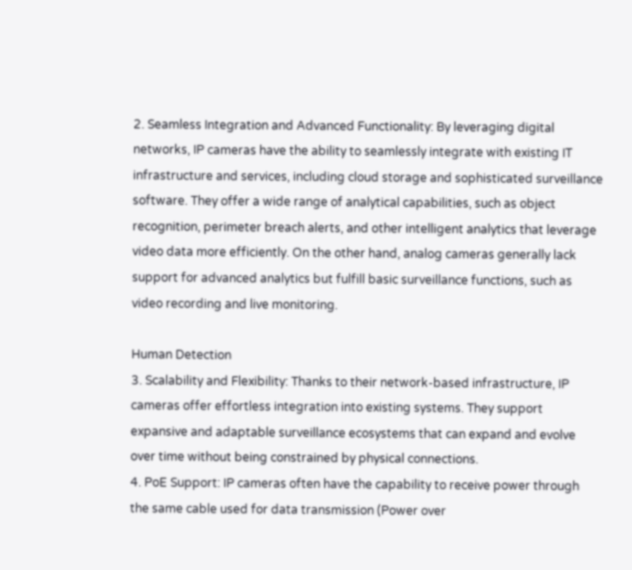2. Seamless Integration and Advanced Functionality: By leveraging digital networks, IP cameras have the ability to seamlessly integrate with existing IT infrastructure and services, including cloud storage and sophisticated surveillance software. They offer a wide range of analytical capabilities, such as object recognition, perimeter breach alerts, and other intelligent analytics that leverage video data more efficiently. On the other hand, analog cameras generally lack support for advanced analytics but fulfill basic surveillance functions, such as video recording and live monitoring.

Human Detection
3. Scalability and Flexibility: Thanks to their network-based infrastructure, IP cameras offer effortless integration into existing systems. They support expansive and adaptable surveillance ecosystems that can expand and evolve over time without being constrained by physical connections.
4. PoE Support: IP cameras often have the capability to receive power through the same cable used for data transmission (Power over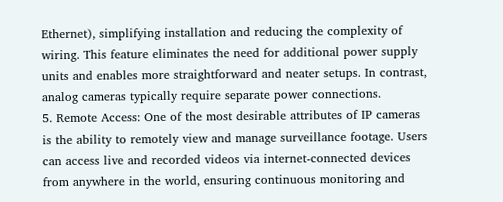Ethernet), simplifying installation and reducing the complexity of wiring. This feature eliminates the need for additional power supply units and enables more straightforward and neater setups. In contrast, analog cameras typically require separate power connections.
5. Remote Access: One of the most desirable attributes of IP cameras is the ability to remotely view and manage surveillance footage. Users can access live and recorded videos via internet-connected devices from anywhere in the world, ensuring continuous monitoring and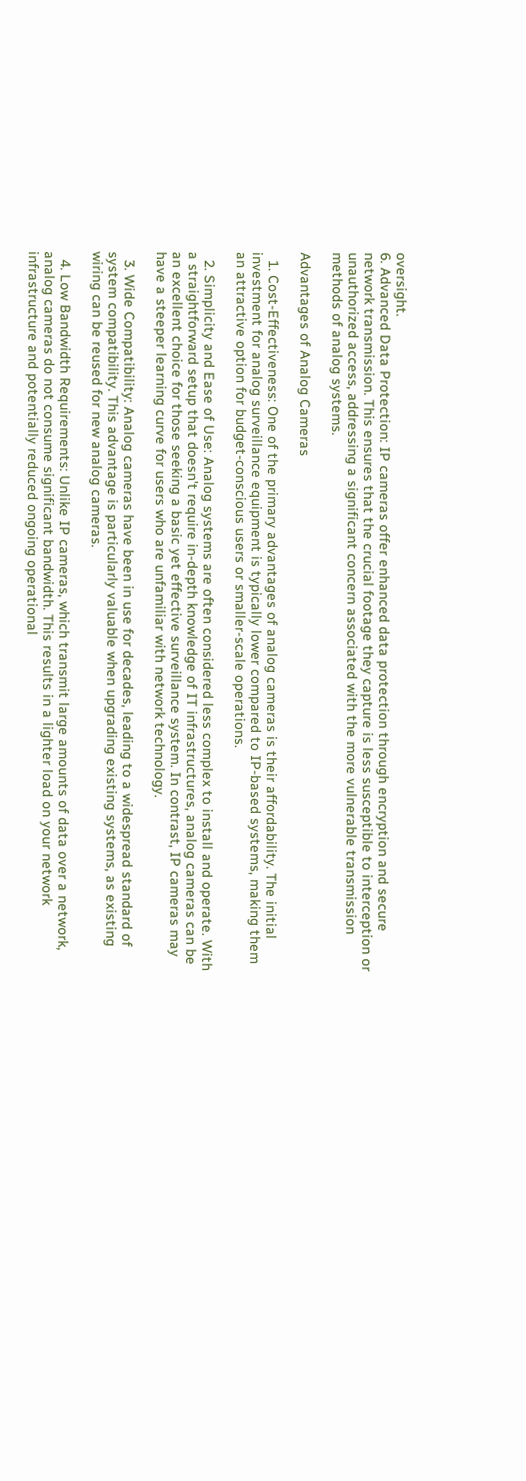oversight.
6. Advanced Data Protection: IP cameras offer enhanced data protection through encryption and secure network transmission. This ensures that the crucial footage they capture is less susceptible to interception or unauthorized access, addressing a significant concern associated with the more vulnerable transmission methods of analog systems.

Advantages of Analog Cameras

  1. Cost-Effectiveness: One of the primary advantages of analog cameras is their affordability. The initial investment for analog surveillance equipment is typically lower compared to IP-based systems, making them an attractive option for budget-conscious users or smaller-scale operations.

  2. Simplicity and Ease of Use: Analog systems are often considered less complex to install and operate. With a straightforward setup that doesn't require in-depth knowledge of IT infrastructures, analog cameras can be an excellent choice for those seeking a basic yet effective surveillance system. In contrast, IP cameras may have a steeper learning curve for users who are unfamiliar with network technology.

  3. Wide Compatibility: Analog cameras have been in use for decades, leading to a widespread standard of system compatibility. This advantage is particularly valuable when upgrading existing systems, as existing wiring can be reused for new analog cameras.

  4. Low Bandwidth Requirements: Unlike IP cameras, which transmit large amounts of data over a network, analog cameras do not consume significant bandwidth. This results in a lighter load on your network infrastructure and potentially reduced ongoing operational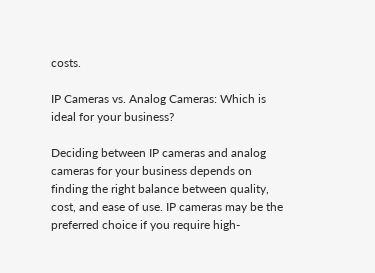costs.

IP Cameras vs. Analog Cameras: Which is ideal for your business?

Deciding between IP cameras and analog cameras for your business depends on finding the right balance between quality, cost, and ease of use. IP cameras may be the preferred choice if you require high-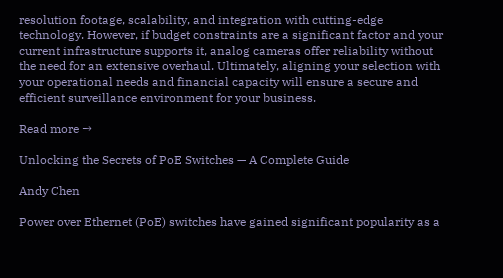resolution footage, scalability, and integration with cutting-edge technology. However, if budget constraints are a significant factor and your current infrastructure supports it, analog cameras offer reliability without the need for an extensive overhaul. Ultimately, aligning your selection with your operational needs and financial capacity will ensure a secure and efficient surveillance environment for your business.

Read more →

Unlocking the Secrets of PoE Switches — A Complete Guide

Andy Chen

Power over Ethernet (PoE) switches have gained significant popularity as a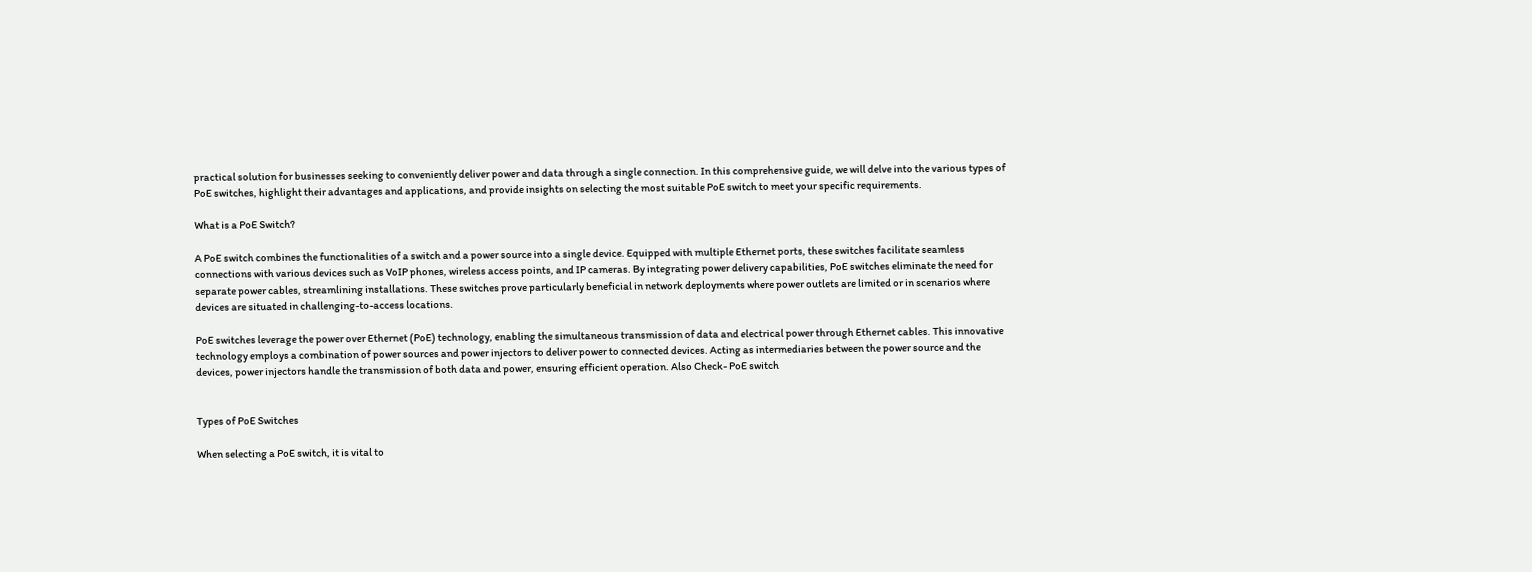practical solution for businesses seeking to conveniently deliver power and data through a single connection. In this comprehensive guide, we will delve into the various types of PoE switches, highlight their advantages and applications, and provide insights on selecting the most suitable PoE switch to meet your specific requirements.

What is a PoE Switch?

A PoE switch combines the functionalities of a switch and a power source into a single device. Equipped with multiple Ethernet ports, these switches facilitate seamless connections with various devices such as VoIP phones, wireless access points, and IP cameras. By integrating power delivery capabilities, PoE switches eliminate the need for separate power cables, streamlining installations. These switches prove particularly beneficial in network deployments where power outlets are limited or in scenarios where devices are situated in challenging-to-access locations.

PoE switches leverage the power over Ethernet (PoE) technology, enabling the simultaneous transmission of data and electrical power through Ethernet cables. This innovative technology employs a combination of power sources and power injectors to deliver power to connected devices. Acting as intermediaries between the power source and the devices, power injectors handle the transmission of both data and power, ensuring efficient operation. Also Check- PoE switch


Types of PoE Switches

When selecting a PoE switch, it is vital to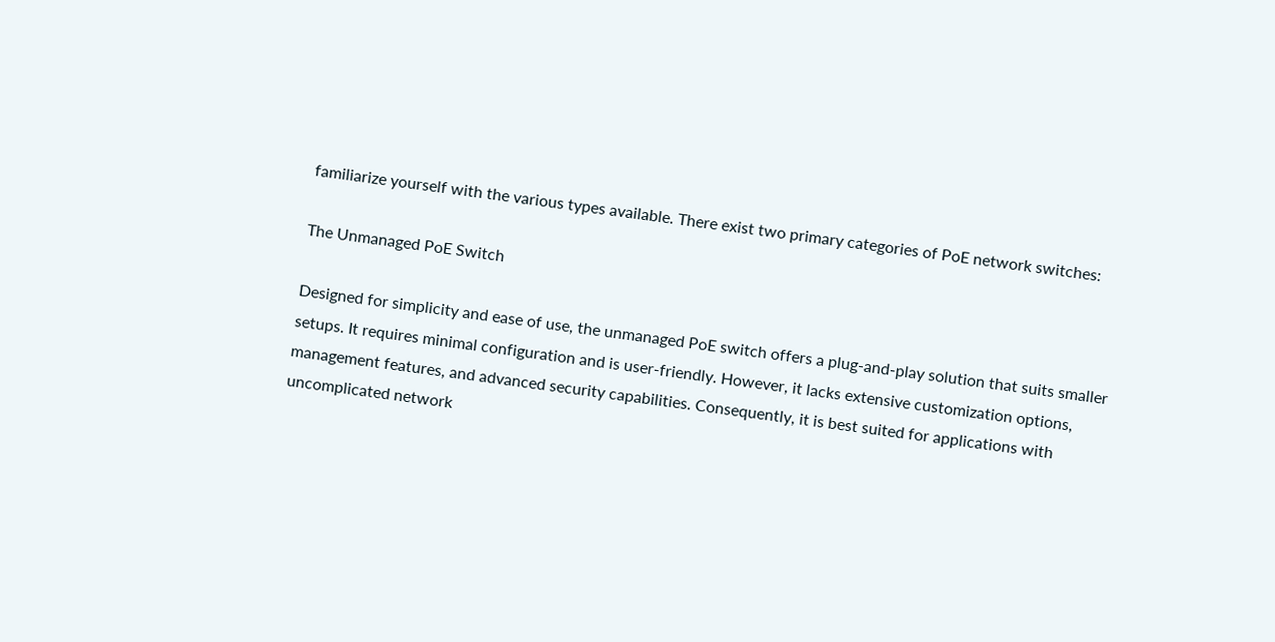familiarize yourself with the various types available. There exist two primary categories of PoE network switches:

The Unmanaged PoE Switch

Designed for simplicity and ease of use, the unmanaged PoE switch offers a plug-and-play solution that suits smaller setups. It requires minimal configuration and is user-friendly. However, it lacks extensive customization options, management features, and advanced security capabilities. Consequently, it is best suited for applications with uncomplicated network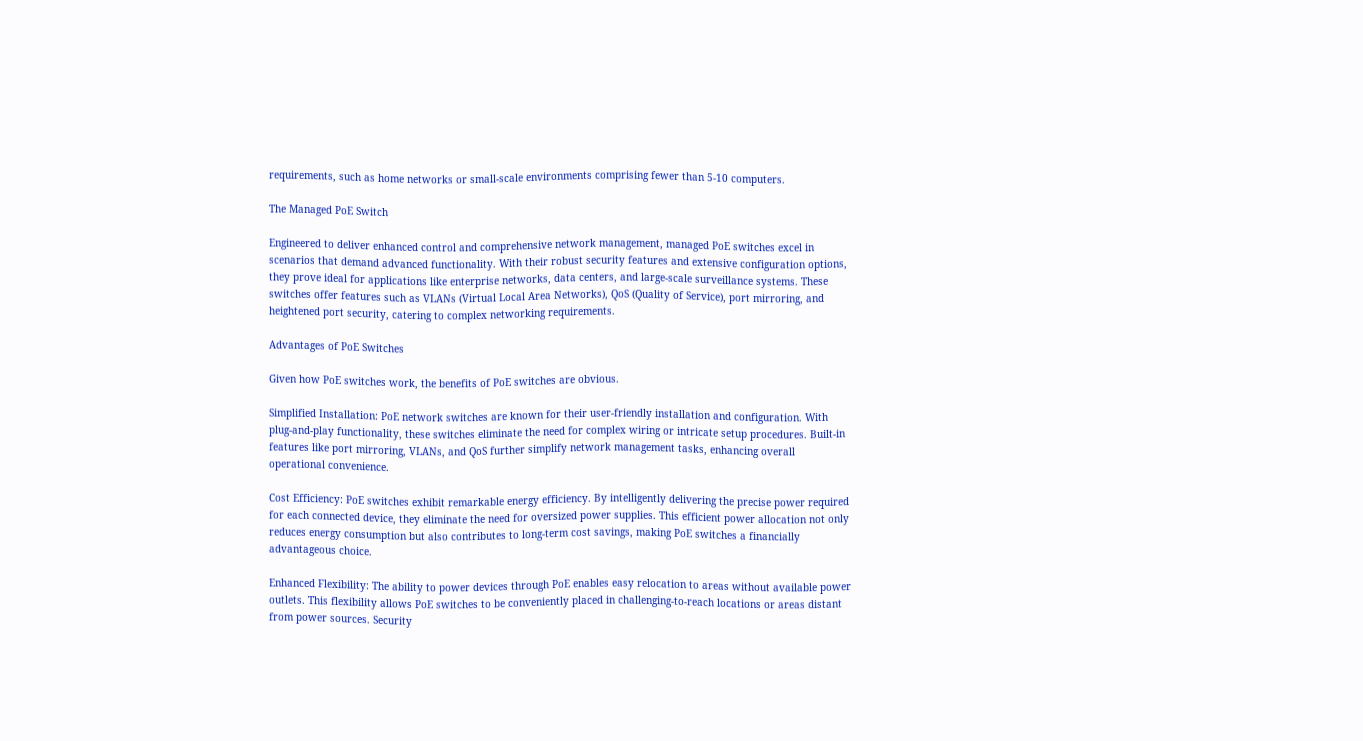requirements, such as home networks or small-scale environments comprising fewer than 5-10 computers.

The Managed PoE Switch

Engineered to deliver enhanced control and comprehensive network management, managed PoE switches excel in scenarios that demand advanced functionality. With their robust security features and extensive configuration options, they prove ideal for applications like enterprise networks, data centers, and large-scale surveillance systems. These switches offer features such as VLANs (Virtual Local Area Networks), QoS (Quality of Service), port mirroring, and heightened port security, catering to complex networking requirements.

Advantages of PoE Switches

Given how PoE switches work, the benefits of PoE switches are obvious.

Simplified Installation: PoE network switches are known for their user-friendly installation and configuration. With plug-and-play functionality, these switches eliminate the need for complex wiring or intricate setup procedures. Built-in features like port mirroring, VLANs, and QoS further simplify network management tasks, enhancing overall operational convenience.

Cost Efficiency: PoE switches exhibit remarkable energy efficiency. By intelligently delivering the precise power required for each connected device, they eliminate the need for oversized power supplies. This efficient power allocation not only reduces energy consumption but also contributes to long-term cost savings, making PoE switches a financially advantageous choice.

Enhanced Flexibility: The ability to power devices through PoE enables easy relocation to areas without available power outlets. This flexibility allows PoE switches to be conveniently placed in challenging-to-reach locations or areas distant from power sources. Security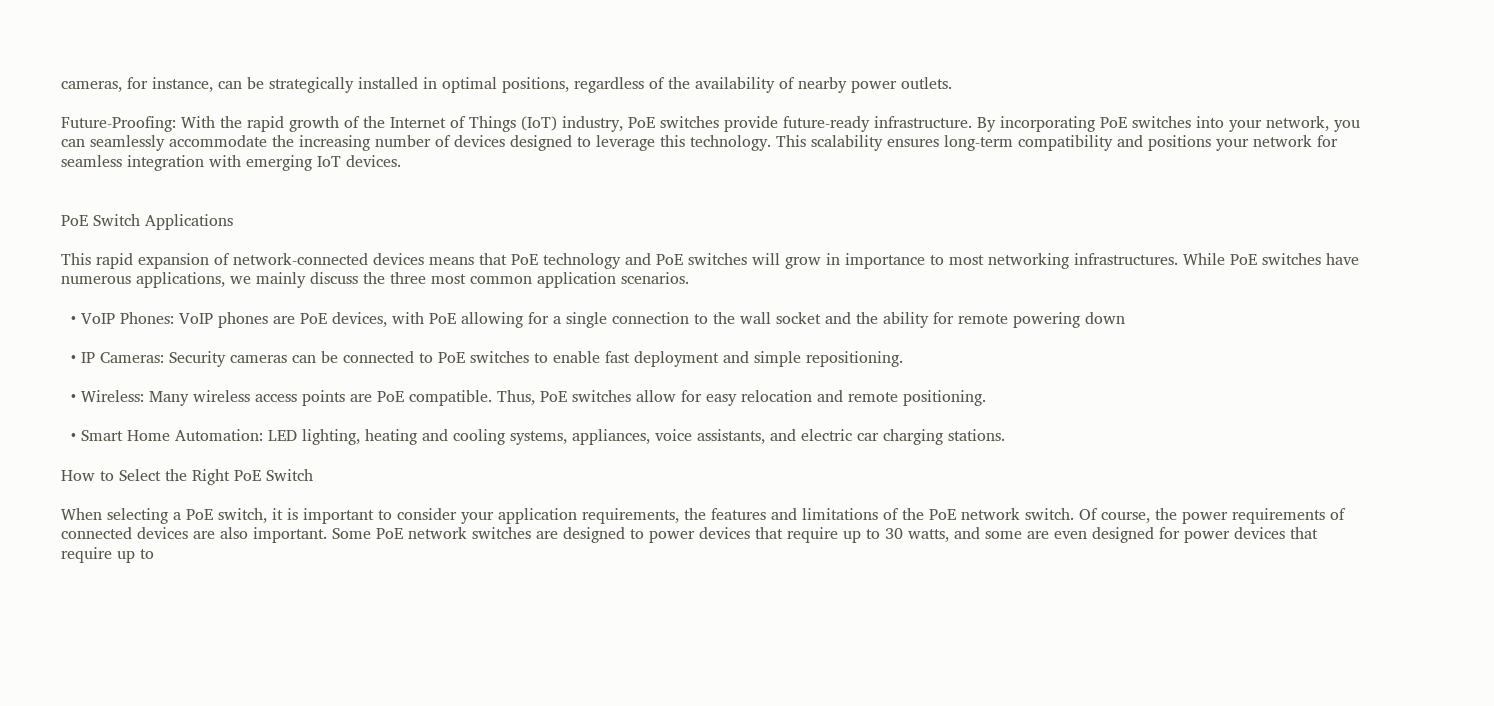cameras, for instance, can be strategically installed in optimal positions, regardless of the availability of nearby power outlets.

Future-Proofing: With the rapid growth of the Internet of Things (IoT) industry, PoE switches provide future-ready infrastructure. By incorporating PoE switches into your network, you can seamlessly accommodate the increasing number of devices designed to leverage this technology. This scalability ensures long-term compatibility and positions your network for seamless integration with emerging IoT devices.


PoE Switch Applications

This rapid expansion of network-connected devices means that PoE technology and PoE switches will grow in importance to most networking infrastructures. While PoE switches have numerous applications, we mainly discuss the three most common application scenarios.

  • VoIP Phones: VoIP phones are PoE devices, with PoE allowing for a single connection to the wall socket and the ability for remote powering down

  • IP Cameras: Security cameras can be connected to PoE switches to enable fast deployment and simple repositioning.

  • Wireless: Many wireless access points are PoE compatible. Thus, PoE switches allow for easy relocation and remote positioning.

  • Smart Home Automation: LED lighting, heating and cooling systems, appliances, voice assistants, and electric car charging stations.

How to Select the Right PoE Switch

When selecting a PoE switch, it is important to consider your application requirements, the features and limitations of the PoE network switch. Of course, the power requirements of connected devices are also important. Some PoE network switches are designed to power devices that require up to 30 watts, and some are even designed for power devices that require up to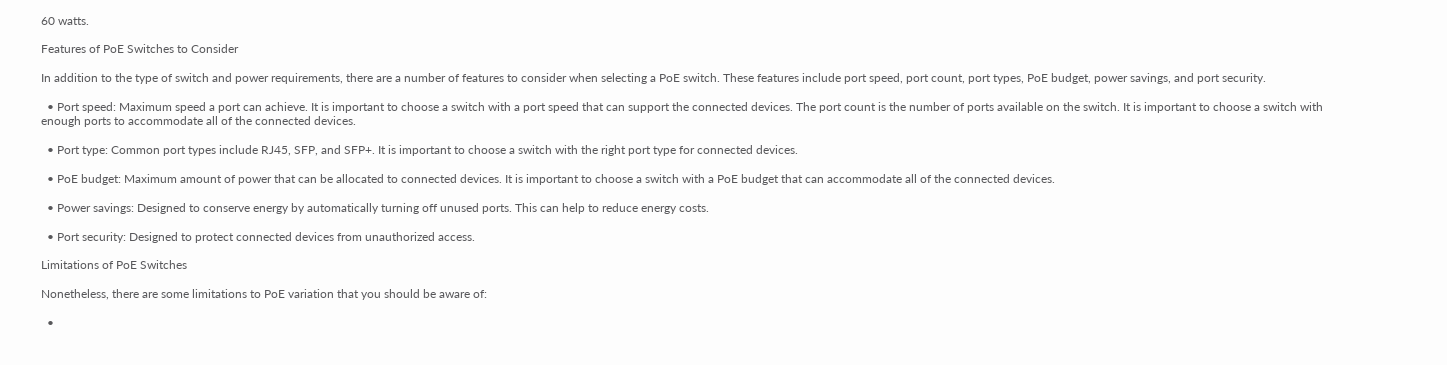60 watts.

Features of PoE Switches to Consider

In addition to the type of switch and power requirements, there are a number of features to consider when selecting a PoE switch. These features include port speed, port count, port types, PoE budget, power savings, and port security.

  • Port speed: Maximum speed a port can achieve. It is important to choose a switch with a port speed that can support the connected devices. The port count is the number of ports available on the switch. It is important to choose a switch with enough ports to accommodate all of the connected devices.

  • Port type: Common port types include RJ45, SFP, and SFP+. It is important to choose a switch with the right port type for connected devices.

  • PoE budget: Maximum amount of power that can be allocated to connected devices. It is important to choose a switch with a PoE budget that can accommodate all of the connected devices.

  • Power savings: Designed to conserve energy by automatically turning off unused ports. This can help to reduce energy costs.

  • Port security: Designed to protect connected devices from unauthorized access.

Limitations of PoE Switches

Nonetheless, there are some limitations to PoE variation that you should be aware of:

  •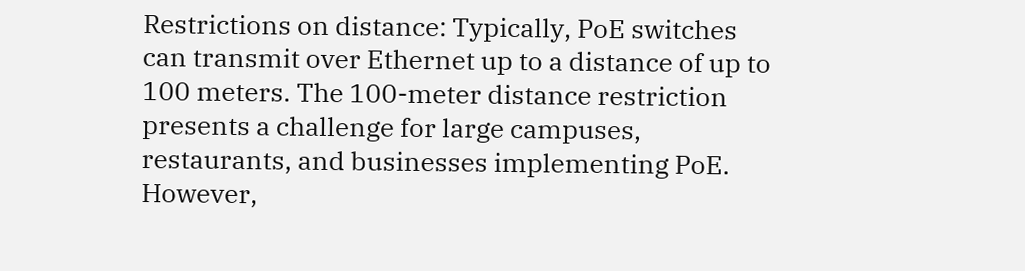Restrictions on distance: Typically, PoE switches can transmit over Ethernet up to a distance of up to 100 meters. The 100-meter distance restriction presents a challenge for large campuses, restaurants, and businesses implementing PoE. However,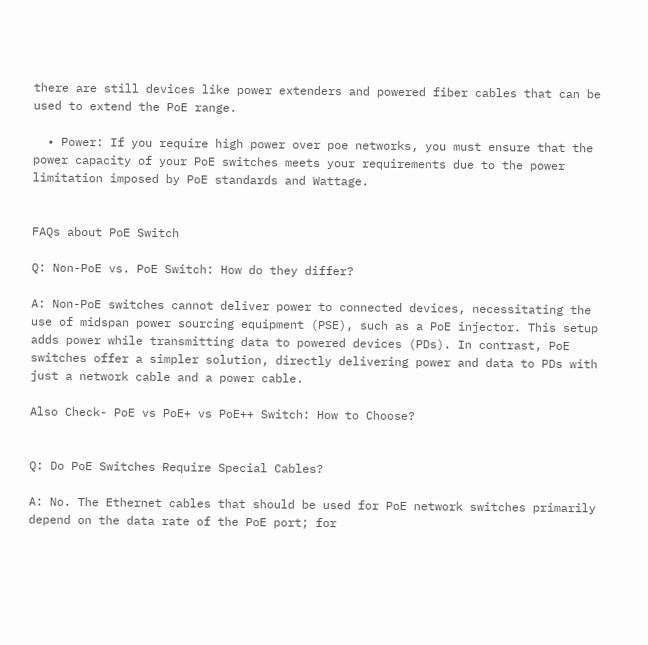there are still devices like power extenders and powered fiber cables that can be used to extend the PoE range.

  • Power: If you require high power over poe networks, you must ensure that the power capacity of your PoE switches meets your requirements due to the power limitation imposed by PoE standards and Wattage.


FAQs about PoE Switch

Q: Non-PoE vs. PoE Switch: How do they differ?

A: Non-PoE switches cannot deliver power to connected devices, necessitating the use of midspan power sourcing equipment (PSE), such as a PoE injector. This setup adds power while transmitting data to powered devices (PDs). In contrast, PoE switches offer a simpler solution, directly delivering power and data to PDs with just a network cable and a power cable.

Also Check- PoE vs PoE+ vs PoE++ Switch: How to Choose?


Q: Do PoE Switches Require Special Cables?

A: No. The Ethernet cables that should be used for PoE network switches primarily depend on the data rate of the PoE port; for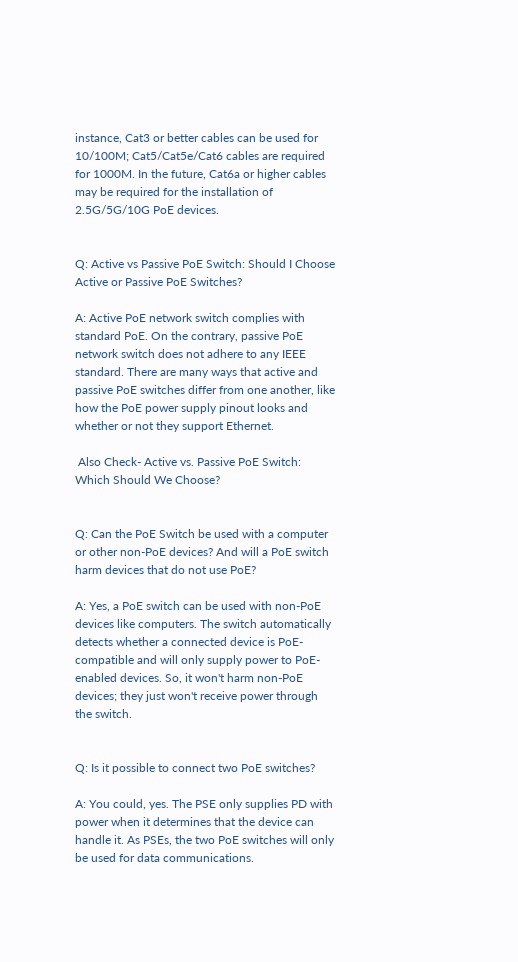instance, Cat3 or better cables can be used for 10/100M; Cat5/Cat5e/Cat6 cables are required for 1000M. In the future, Cat6a or higher cables may be required for the installation of 2.5G/5G/10G PoE devices.


Q: Active vs Passive PoE Switch: Should I Choose Active or Passive PoE Switches?

A: Active PoE network switch complies with standard PoE. On the contrary, passive PoE network switch does not adhere to any IEEE standard. There are many ways that active and passive PoE switches differ from one another, like how the PoE power supply pinout looks and whether or not they support Ethernet.

 Also Check- Active vs. Passive PoE Switch: Which Should We Choose?


Q: Can the PoE Switch be used with a computer or other non-PoE devices? And will a PoE switch harm devices that do not use PoE?

A: Yes, a PoE switch can be used with non-PoE devices like computers. The switch automatically detects whether a connected device is PoE-compatible and will only supply power to PoE-enabled devices. So, it won't harm non-PoE devices; they just won't receive power through the switch.


Q: Is it possible to connect two PoE switches?

A: You could, yes. The PSE only supplies PD with power when it determines that the device can handle it. As PSEs, the two PoE switches will only be used for data communications.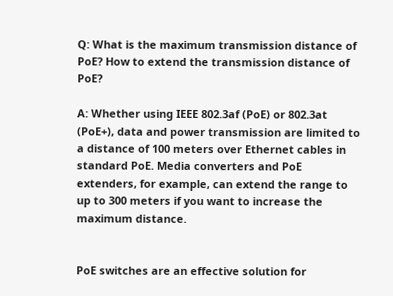Q: What is the maximum transmission distance of PoE? How to extend the transmission distance of PoE?

A: Whether using IEEE 802.3af (PoE) or 802.3at (PoE+), data and power transmission are limited to a distance of 100 meters over Ethernet cables in standard PoE. Media converters and PoE extenders, for example, can extend the range to up to 300 meters if you want to increase the maximum distance.


PoE switches are an effective solution for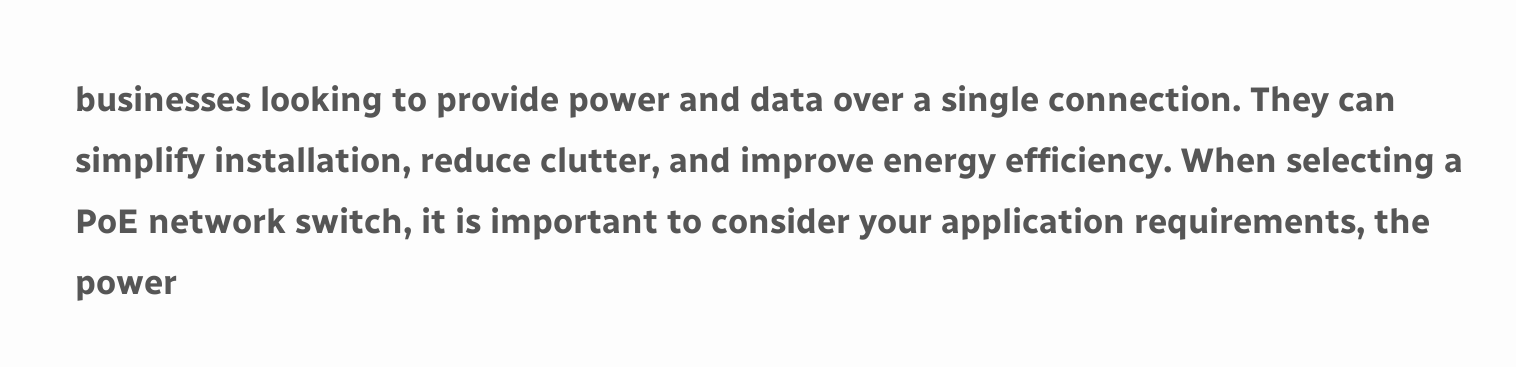businesses looking to provide power and data over a single connection. They can simplify installation, reduce clutter, and improve energy efficiency. When selecting a PoE network switch, it is important to consider your application requirements, the power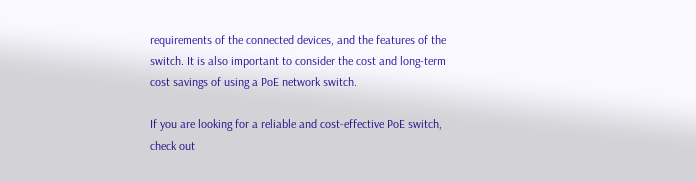requirements of the connected devices, and the features of the switch. It is also important to consider the cost and long-term cost savings of using a PoE network switch.

If you are looking for a reliable and cost-effective PoE switch, check out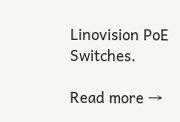Linovision PoE Switches.

Read more →